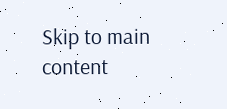Skip to main content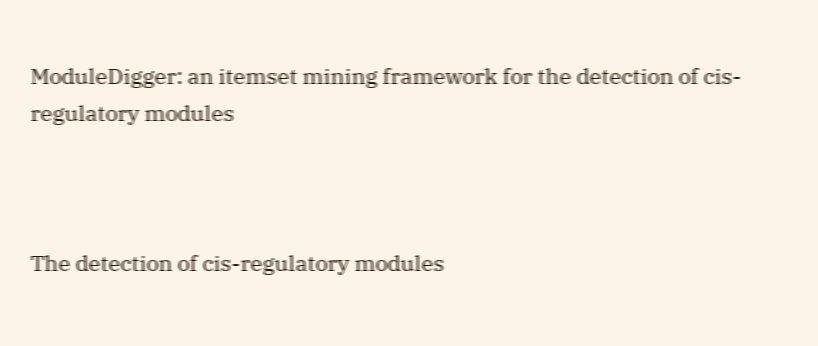ModuleDigger: an itemset mining framework for the detection of cis-regulatory modules



The detection of cis-regulatory modules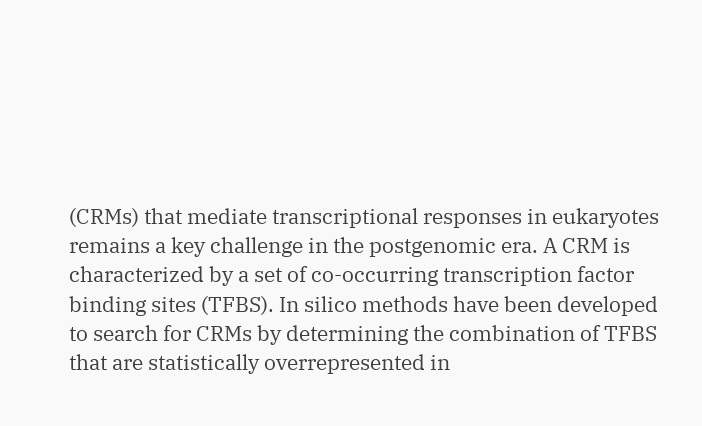(CRMs) that mediate transcriptional responses in eukaryotes remains a key challenge in the postgenomic era. A CRM is characterized by a set of co-occurring transcription factor binding sites (TFBS). In silico methods have been developed to search for CRMs by determining the combination of TFBS that are statistically overrepresented in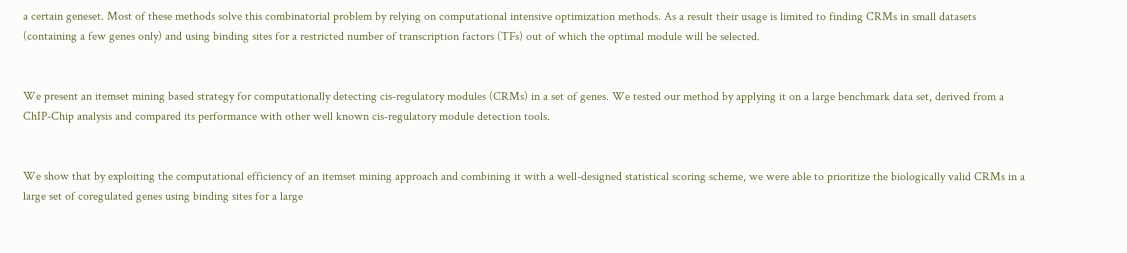a certain geneset. Most of these methods solve this combinatorial problem by relying on computational intensive optimization methods. As a result their usage is limited to finding CRMs in small datasets (containing a few genes only) and using binding sites for a restricted number of transcription factors (TFs) out of which the optimal module will be selected.


We present an itemset mining based strategy for computationally detecting cis-regulatory modules (CRMs) in a set of genes. We tested our method by applying it on a large benchmark data set, derived from a ChIP-Chip analysis and compared its performance with other well known cis-regulatory module detection tools.


We show that by exploiting the computational efficiency of an itemset mining approach and combining it with a well-designed statistical scoring scheme, we were able to prioritize the biologically valid CRMs in a large set of coregulated genes using binding sites for a large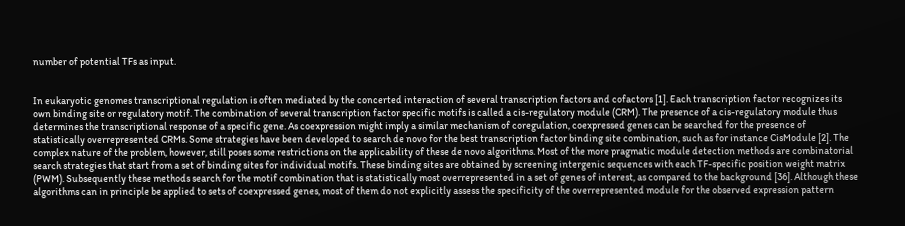number of potential TFs as input.


In eukaryotic genomes transcriptional regulation is often mediated by the concerted interaction of several transcription factors and cofactors [1]. Each transcription factor recognizes its own binding site or regulatory motif. The combination of several transcription factor specific motifs is called a cis-regulatory module (CRM). The presence of a cis-regulatory module thus determines the transcriptional response of a specific gene. As coexpression might imply a similar mechanism of coregulation, coexpressed genes can be searched for the presence of statistically overrepresented CRMs. Some strategies have been developed to search de novo for the best transcription factor binding site combination, such as for instance CisModule [2]. The complex nature of the problem, however, still poses some restrictions on the applicability of these de novo algorithms. Most of the more pragmatic module detection methods are combinatorial search strategies that start from a set of binding sites for individual motifs. These binding sites are obtained by screening intergenic sequences with each TF-specific position weight matrix (PWM). Subsequently these methods search for the motif combination that is statistically most overrepresented in a set of genes of interest, as compared to the background [36]. Although these algorithms can in principle be applied to sets of coexpressed genes, most of them do not explicitly assess the specificity of the overrepresented module for the observed expression pattern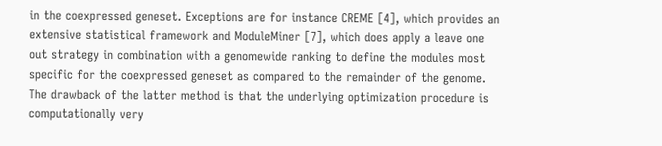in the coexpressed geneset. Exceptions are for instance CREME [4], which provides an extensive statistical framework and ModuleMiner [7], which does apply a leave one out strategy in combination with a genomewide ranking to define the modules most specific for the coexpressed geneset as compared to the remainder of the genome. The drawback of the latter method is that the underlying optimization procedure is computationally very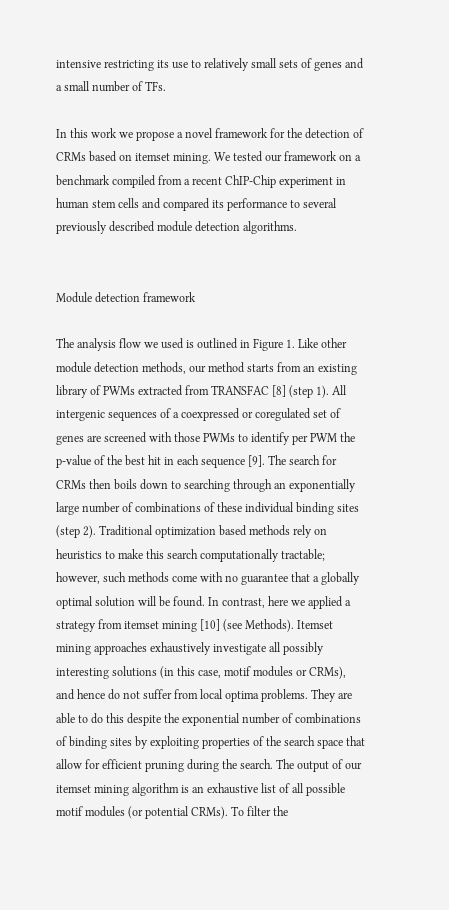intensive restricting its use to relatively small sets of genes and a small number of TFs.

In this work we propose a novel framework for the detection of CRMs based on itemset mining. We tested our framework on a benchmark compiled from a recent ChIP-Chip experiment in human stem cells and compared its performance to several previously described module detection algorithms.


Module detection framework

The analysis flow we used is outlined in Figure 1. Like other module detection methods, our method starts from an existing library of PWMs extracted from TRANSFAC [8] (step 1). All intergenic sequences of a coexpressed or coregulated set of genes are screened with those PWMs to identify per PWM the p-value of the best hit in each sequence [9]. The search for CRMs then boils down to searching through an exponentially large number of combinations of these individual binding sites (step 2). Traditional optimization based methods rely on heuristics to make this search computationally tractable; however, such methods come with no guarantee that a globally optimal solution will be found. In contrast, here we applied a strategy from itemset mining [10] (see Methods). Itemset mining approaches exhaustively investigate all possibly interesting solutions (in this case, motif modules or CRMs), and hence do not suffer from local optima problems. They are able to do this despite the exponential number of combinations of binding sites by exploiting properties of the search space that allow for efficient pruning during the search. The output of our itemset mining algorithm is an exhaustive list of all possible motif modules (or potential CRMs). To filter the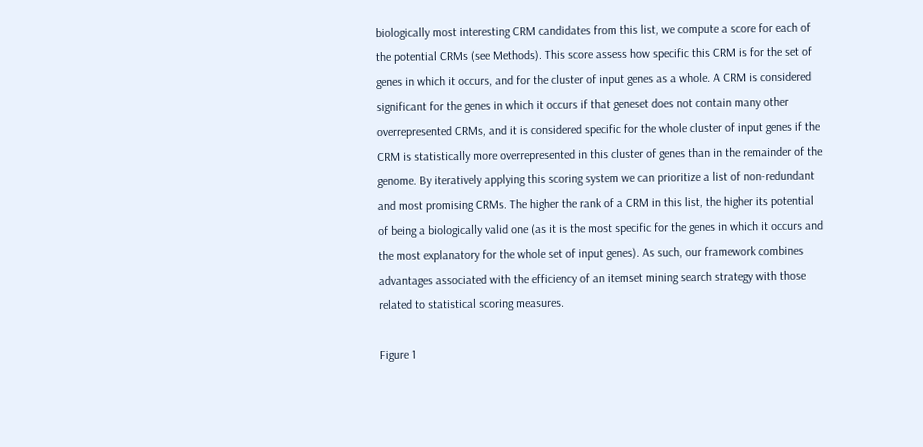biologically most interesting CRM candidates from this list, we compute a score for each of the potential CRMs (see Methods). This score assess how specific this CRM is for the set of genes in which it occurs, and for the cluster of input genes as a whole. A CRM is considered significant for the genes in which it occurs if that geneset does not contain many other overrepresented CRMs, and it is considered specific for the whole cluster of input genes if the CRM is statistically more overrepresented in this cluster of genes than in the remainder of the genome. By iteratively applying this scoring system we can prioritize a list of non-redundant and most promising CRMs. The higher the rank of a CRM in this list, the higher its potential of being a biologically valid one (as it is the most specific for the genes in which it occurs and the most explanatory for the whole set of input genes). As such, our framework combines advantages associated with the efficiency of an itemset mining search strategy with those related to statistical scoring measures.

Figure 1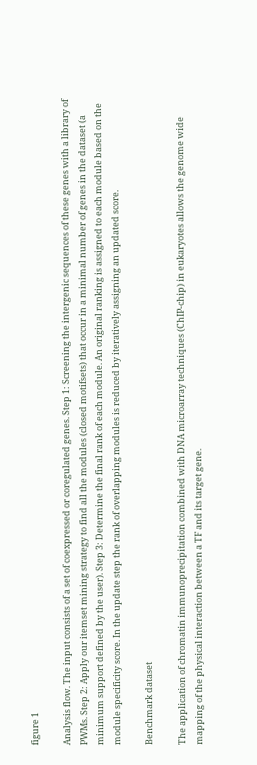figure 1

Analysis flow. The input consists of a set of coexpressed or coregulated genes. Step 1: Screening the intergenic sequences of these genes with a library of PWMs. Step 2: Apply our itemset mining strategy to find all the modules (closed motifsets) that occur in a minimal number of genes in the dataset (a minimum support defined by the user). Step 3: Determine the final rank of each module. An original ranking is assigned to each module based on the module specificity score. In the update step the rank of overlapping modules is reduced by iteratively assigning an updated score.

Benchmark dataset

The application of chromatin immunoprecipitation combined with DNA microarray techniques (ChIP-chip) in eukaryotes allows the genome wide mapping of the physical interaction between a TF and its target gene.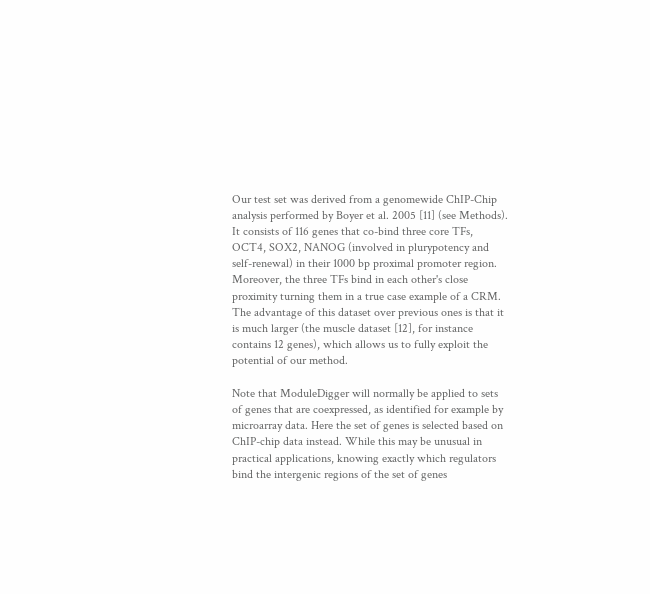Our test set was derived from a genomewide ChIP-Chip analysis performed by Boyer et al. 2005 [11] (see Methods). It consists of 116 genes that co-bind three core TFs, OCT4, SOX2, NANOG (involved in plurypotency and self-renewal) in their 1000 bp proximal promoter region. Moreover, the three TFs bind in each other's close proximity turning them in a true case example of a CRM. The advantage of this dataset over previous ones is that it is much larger (the muscle dataset [12], for instance contains 12 genes), which allows us to fully exploit the potential of our method.

Note that ModuleDigger will normally be applied to sets of genes that are coexpressed, as identified for example by microarray data. Here the set of genes is selected based on ChIP-chip data instead. While this may be unusual in practical applications, knowing exactly which regulators bind the intergenic regions of the set of genes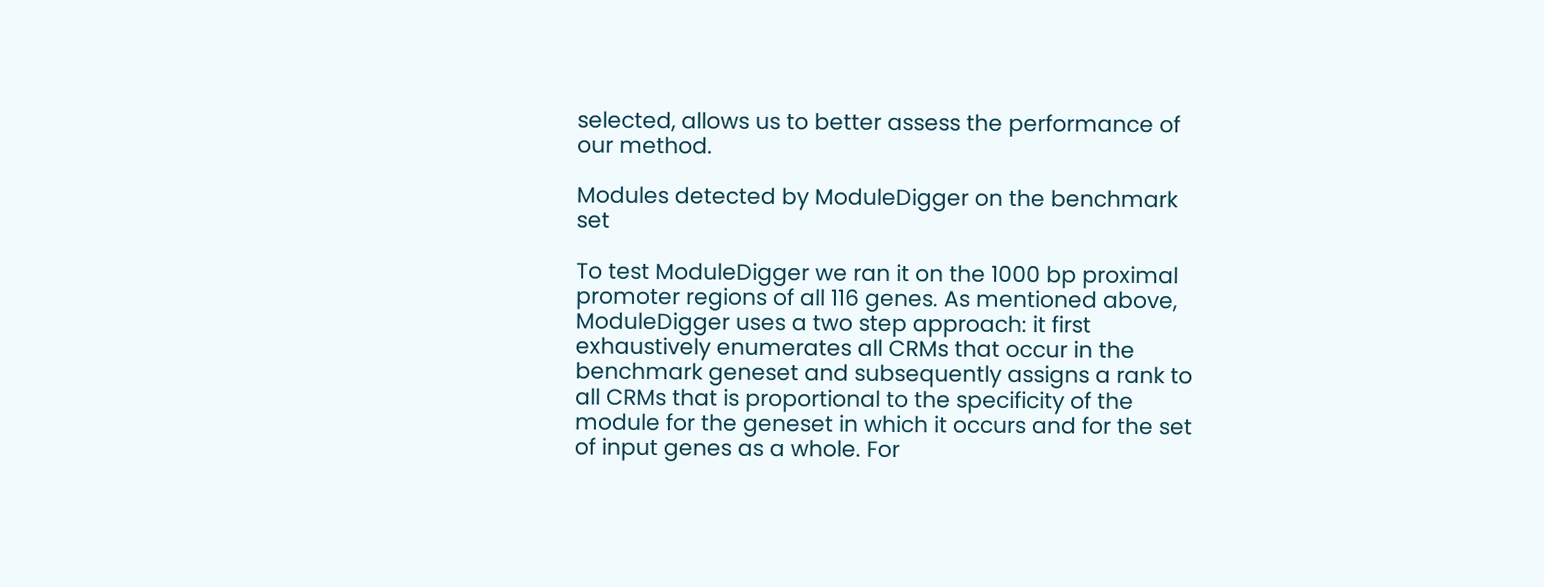selected, allows us to better assess the performance of our method.

Modules detected by ModuleDigger on the benchmark set

To test ModuleDigger we ran it on the 1000 bp proximal promoter regions of all 116 genes. As mentioned above, ModuleDigger uses a two step approach: it first exhaustively enumerates all CRMs that occur in the benchmark geneset and subsequently assigns a rank to all CRMs that is proportional to the specificity of the module for the geneset in which it occurs and for the set of input genes as a whole. For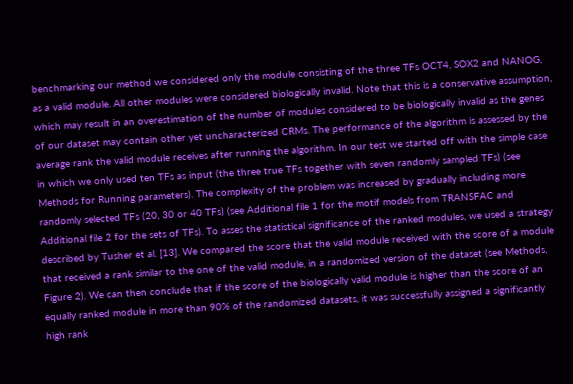benchmarking our method we considered only the module consisting of the three TFs OCT4, SOX2 and NANOG, as a valid module. All other modules were considered biologically invalid. Note that this is a conservative assumption, which may result in an overestimation of the number of modules considered to be biologically invalid as the genes of our dataset may contain other yet uncharacterized CRMs. The performance of the algorithm is assessed by the average rank the valid module receives after running the algorithm. In our test we started off with the simple case in which we only used ten TFs as input (the three true TFs together with seven randomly sampled TFs) (see Methods for Running parameters). The complexity of the problem was increased by gradually including more randomly selected TFs (20, 30 or 40 TFs) (see Additional file 1 for the motif models from TRANSFAC and Additional file 2 for the sets of TFs). To asses the statistical significance of the ranked modules, we used a strategy described by Tusher et al. [13]. We compared the score that the valid module received with the score of a module that received a rank similar to the one of the valid module, in a randomized version of the dataset (see Methods, Figure 2). We can then conclude that if the score of the biologically valid module is higher than the score of an equally ranked module in more than 90% of the randomized datasets, it was successfully assigned a significantly high rank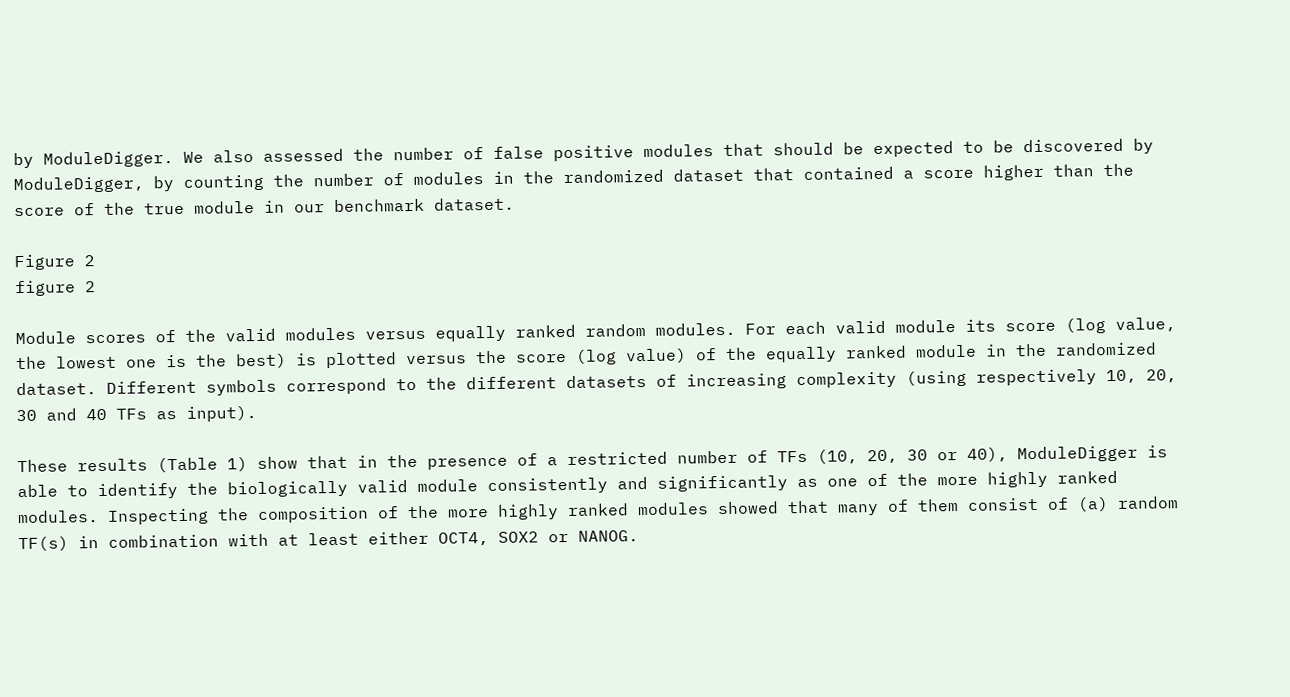by ModuleDigger. We also assessed the number of false positive modules that should be expected to be discovered by ModuleDigger, by counting the number of modules in the randomized dataset that contained a score higher than the score of the true module in our benchmark dataset.

Figure 2
figure 2

Module scores of the valid modules versus equally ranked random modules. For each valid module its score (log value, the lowest one is the best) is plotted versus the score (log value) of the equally ranked module in the randomized dataset. Different symbols correspond to the different datasets of increasing complexity (using respectively 10, 20, 30 and 40 TFs as input).

These results (Table 1) show that in the presence of a restricted number of TFs (10, 20, 30 or 40), ModuleDigger is able to identify the biologically valid module consistently and significantly as one of the more highly ranked modules. Inspecting the composition of the more highly ranked modules showed that many of them consist of (a) random TF(s) in combination with at least either OCT4, SOX2 or NANOG.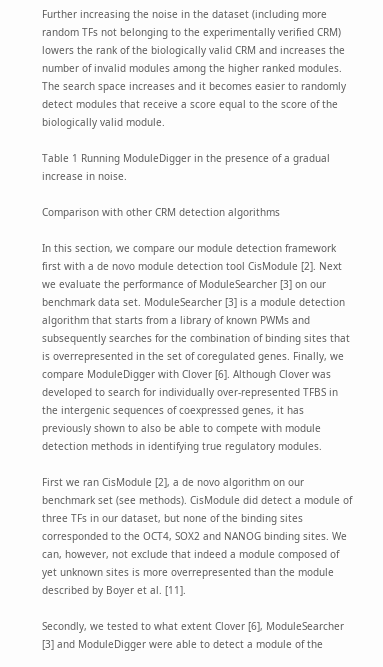Further increasing the noise in the dataset (including more random TFs not belonging to the experimentally verified CRM) lowers the rank of the biologically valid CRM and increases the number of invalid modules among the higher ranked modules. The search space increases and it becomes easier to randomly detect modules that receive a score equal to the score of the biologically valid module.

Table 1 Running ModuleDigger in the presence of a gradual increase in noise.

Comparison with other CRM detection algorithms

In this section, we compare our module detection framework first with a de novo module detection tool CisModule [2]. Next we evaluate the performance of ModuleSearcher [3] on our benchmark data set. ModuleSearcher [3] is a module detection algorithm that starts from a library of known PWMs and subsequently searches for the combination of binding sites that is overrepresented in the set of coregulated genes. Finally, we compare ModuleDigger with Clover [6]. Although Clover was developed to search for individually over-represented TFBS in the intergenic sequences of coexpressed genes, it has previously shown to also be able to compete with module detection methods in identifying true regulatory modules.

First we ran CisModule [2], a de novo algorithm on our benchmark set (see methods). CisModule did detect a module of three TFs in our dataset, but none of the binding sites corresponded to the OCT4, SOX2 and NANOG binding sites. We can, however, not exclude that indeed a module composed of yet unknown sites is more overrepresented than the module described by Boyer et al. [11].

Secondly, we tested to what extent Clover [6], ModuleSearcher [3] and ModuleDigger were able to detect a module of the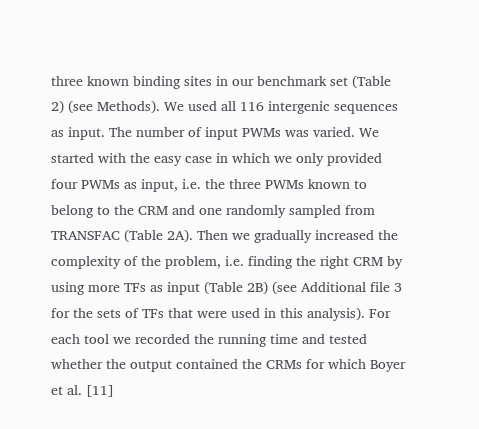three known binding sites in our benchmark set (Table 2) (see Methods). We used all 116 intergenic sequences as input. The number of input PWMs was varied. We started with the easy case in which we only provided four PWMs as input, i.e. the three PWMs known to belong to the CRM and one randomly sampled from TRANSFAC (Table 2A). Then we gradually increased the complexity of the problem, i.e. finding the right CRM by using more TFs as input (Table 2B) (see Additional file 3 for the sets of TFs that were used in this analysis). For each tool we recorded the running time and tested whether the output contained the CRMs for which Boyer et al. [11]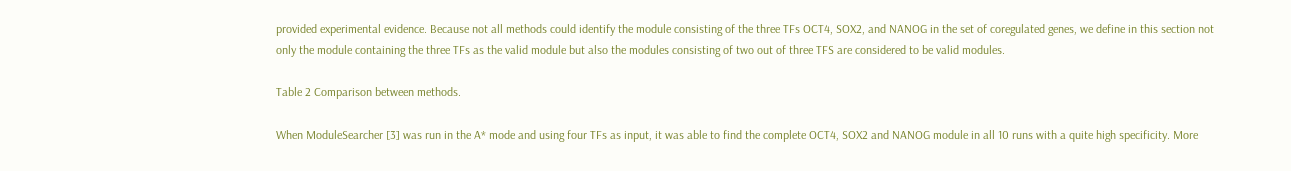provided experimental evidence. Because not all methods could identify the module consisting of the three TFs OCT4, SOX2, and NANOG in the set of coregulated genes, we define in this section not only the module containing the three TFs as the valid module but also the modules consisting of two out of three TFS are considered to be valid modules.

Table 2 Comparison between methods.

When ModuleSearcher [3] was run in the A* mode and using four TFs as input, it was able to find the complete OCT4, SOX2 and NANOG module in all 10 runs with a quite high specificity. More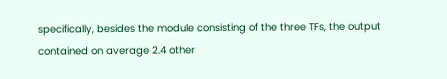specifically, besides the module consisting of the three TFs, the output contained on average 2.4 other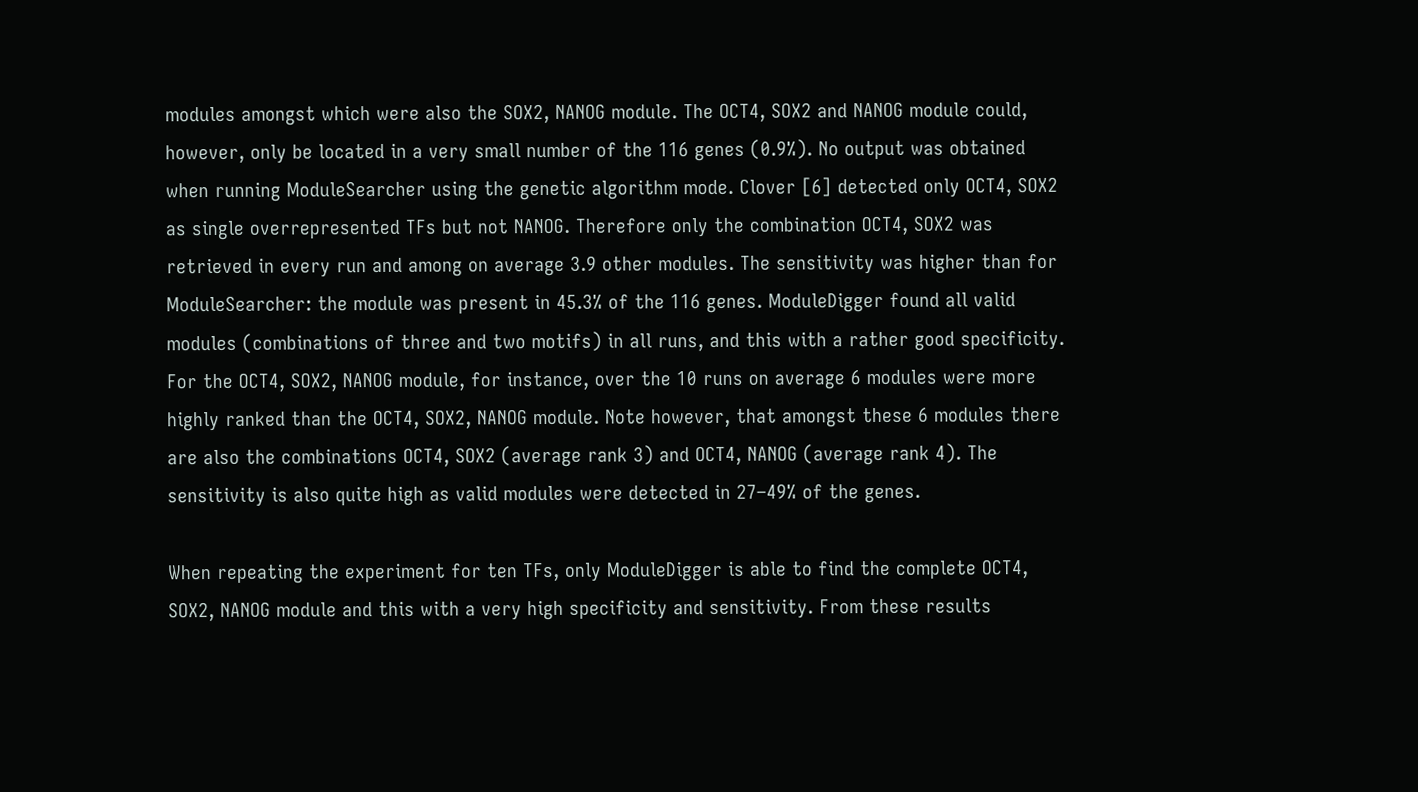modules amongst which were also the SOX2, NANOG module. The OCT4, SOX2 and NANOG module could, however, only be located in a very small number of the 116 genes (0.9%). No output was obtained when running ModuleSearcher using the genetic algorithm mode. Clover [6] detected only OCT4, SOX2 as single overrepresented TFs but not NANOG. Therefore only the combination OCT4, SOX2 was retrieved in every run and among on average 3.9 other modules. The sensitivity was higher than for ModuleSearcher: the module was present in 45.3% of the 116 genes. ModuleDigger found all valid modules (combinations of three and two motifs) in all runs, and this with a rather good specificity. For the OCT4, SOX2, NANOG module, for instance, over the 10 runs on average 6 modules were more highly ranked than the OCT4, SOX2, NANOG module. Note however, that amongst these 6 modules there are also the combinations OCT4, SOX2 (average rank 3) and OCT4, NANOG (average rank 4). The sensitivity is also quite high as valid modules were detected in 27–49% of the genes.

When repeating the experiment for ten TFs, only ModuleDigger is able to find the complete OCT4, SOX2, NANOG module and this with a very high specificity and sensitivity. From these results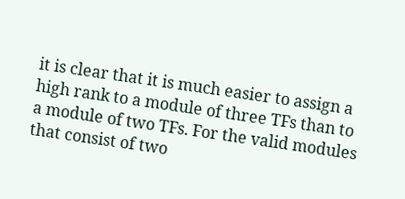it is clear that it is much easier to assign a high rank to a module of three TFs than to a module of two TFs. For the valid modules that consist of two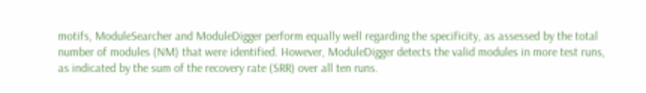motifs, ModuleSearcher and ModuleDigger perform equally well regarding the specificity, as assessed by the total number of modules (NM) that were identified. However, ModuleDigger detects the valid modules in more test runs, as indicated by the sum of the recovery rate (SRR) over all ten runs.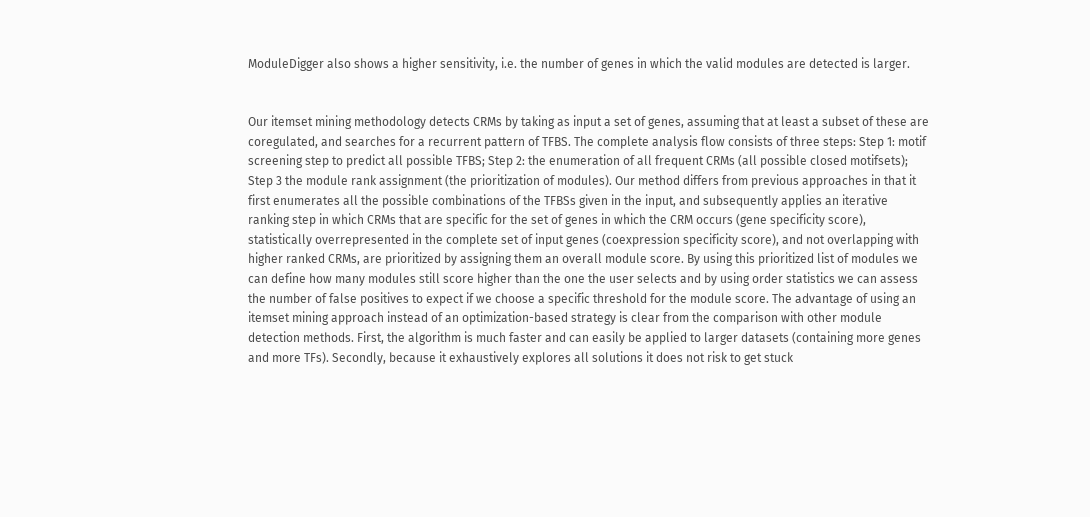ModuleDigger also shows a higher sensitivity, i.e. the number of genes in which the valid modules are detected is larger.


Our itemset mining methodology detects CRMs by taking as input a set of genes, assuming that at least a subset of these are coregulated, and searches for a recurrent pattern of TFBS. The complete analysis flow consists of three steps: Step 1: motif screening step to predict all possible TFBS; Step 2: the enumeration of all frequent CRMs (all possible closed motifsets); Step 3 the module rank assignment (the prioritization of modules). Our method differs from previous approaches in that it first enumerates all the possible combinations of the TFBSs given in the input, and subsequently applies an iterative ranking step in which CRMs that are specific for the set of genes in which the CRM occurs (gene specificity score), statistically overrepresented in the complete set of input genes (coexpression specificity score), and not overlapping with higher ranked CRMs, are prioritized by assigning them an overall module score. By using this prioritized list of modules we can define how many modules still score higher than the one the user selects and by using order statistics we can assess the number of false positives to expect if we choose a specific threshold for the module score. The advantage of using an itemset mining approach instead of an optimization-based strategy is clear from the comparison with other module detection methods. First, the algorithm is much faster and can easily be applied to larger datasets (containing more genes and more TFs). Secondly, because it exhaustively explores all solutions it does not risk to get stuck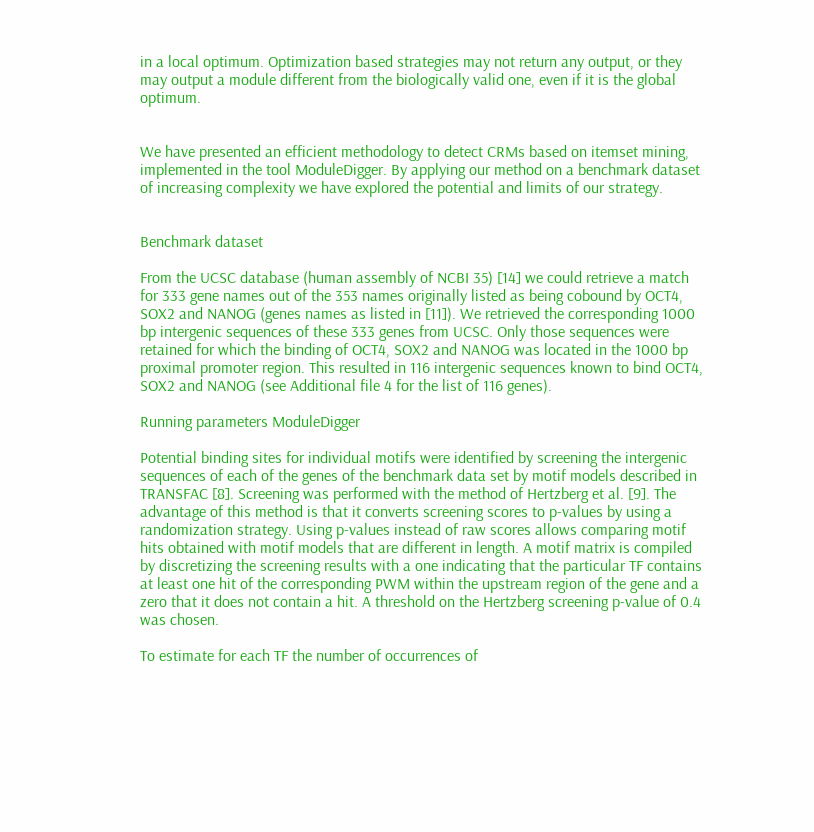in a local optimum. Optimization based strategies may not return any output, or they may output a module different from the biologically valid one, even if it is the global optimum.


We have presented an efficient methodology to detect CRMs based on itemset mining, implemented in the tool ModuleDigger. By applying our method on a benchmark dataset of increasing complexity we have explored the potential and limits of our strategy.


Benchmark dataset

From the UCSC database (human assembly of NCBI 35) [14] we could retrieve a match for 333 gene names out of the 353 names originally listed as being cobound by OCT4, SOX2 and NANOG (genes names as listed in [11]). We retrieved the corresponding 1000 bp intergenic sequences of these 333 genes from UCSC. Only those sequences were retained for which the binding of OCT4, SOX2 and NANOG was located in the 1000 bp proximal promoter region. This resulted in 116 intergenic sequences known to bind OCT4, SOX2 and NANOG (see Additional file 4 for the list of 116 genes).

Running parameters ModuleDigger

Potential binding sites for individual motifs were identified by screening the intergenic sequences of each of the genes of the benchmark data set by motif models described in TRANSFAC [8]. Screening was performed with the method of Hertzberg et al. [9]. The advantage of this method is that it converts screening scores to p-values by using a randomization strategy. Using p-values instead of raw scores allows comparing motif hits obtained with motif models that are different in length. A motif matrix is compiled by discretizing the screening results with a one indicating that the particular TF contains at least one hit of the corresponding PWM within the upstream region of the gene and a zero that it does not contain a hit. A threshold on the Hertzberg screening p-value of 0.4 was chosen.

To estimate for each TF the number of occurrences of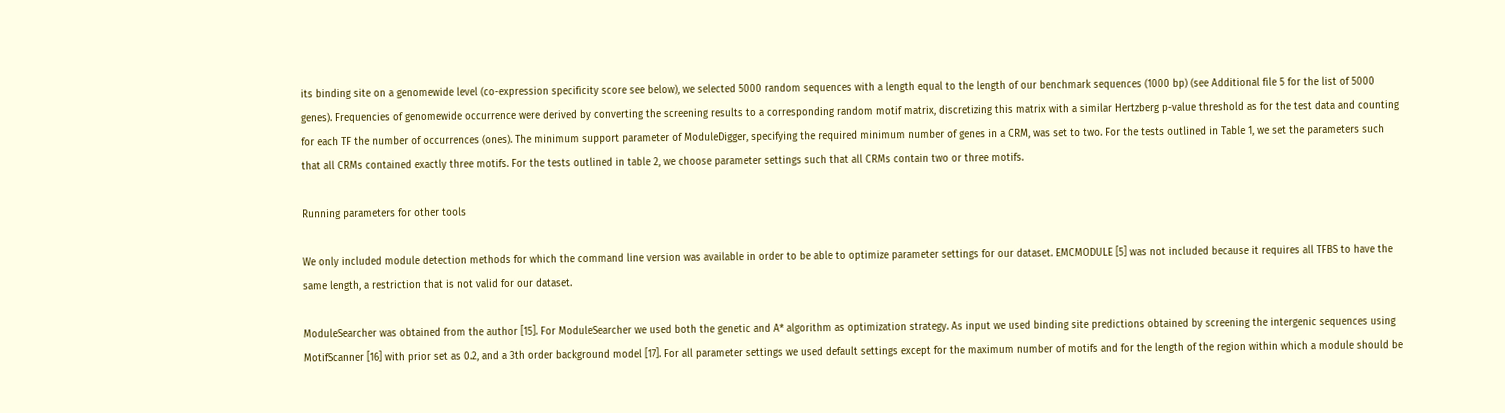its binding site on a genomewide level (co-expression specificity score see below), we selected 5000 random sequences with a length equal to the length of our benchmark sequences (1000 bp) (see Additional file 5 for the list of 5000 genes). Frequencies of genomewide occurrence were derived by converting the screening results to a corresponding random motif matrix, discretizing this matrix with a similar Hertzberg p-value threshold as for the test data and counting for each TF the number of occurrences (ones). The minimum support parameter of ModuleDigger, specifying the required minimum number of genes in a CRM, was set to two. For the tests outlined in Table 1, we set the parameters such that all CRMs contained exactly three motifs. For the tests outlined in table 2, we choose parameter settings such that all CRMs contain two or three motifs.

Running parameters for other tools

We only included module detection methods for which the command line version was available in order to be able to optimize parameter settings for our dataset. EMCMODULE [5] was not included because it requires all TFBS to have the same length, a restriction that is not valid for our dataset.

ModuleSearcher was obtained from the author [15]. For ModuleSearcher we used both the genetic and A* algorithm as optimization strategy. As input we used binding site predictions obtained by screening the intergenic sequences using MotifScanner [16] with prior set as 0.2, and a 3th order background model [17]. For all parameter settings we used default settings except for the maximum number of motifs and for the length of the region within which a module should be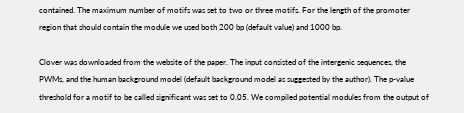contained. The maximum number of motifs was set to two or three motifs. For the length of the promoter region that should contain the module we used both 200 bp (default value) and 1000 bp.

Clover was downloaded from the website of the paper. The input consisted of the intergenic sequences, the PWMs, and the human background model (default background model as suggested by the author). The p-value threshold for a motif to be called significant was set to 0.05. We compiled potential modules from the output of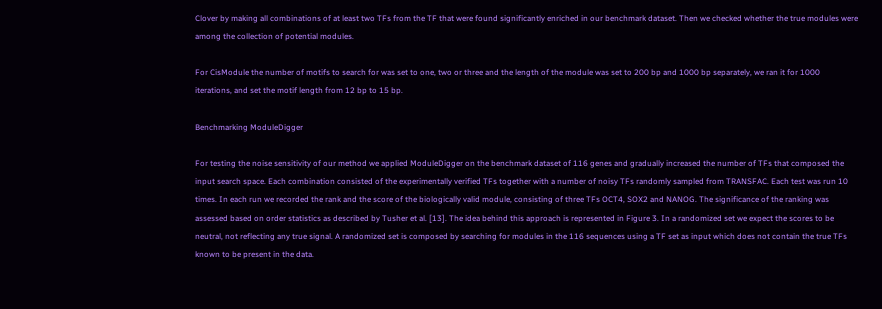Clover by making all combinations of at least two TFs from the TF that were found significantly enriched in our benchmark dataset. Then we checked whether the true modules were among the collection of potential modules.

For CisModule the number of motifs to search for was set to one, two or three and the length of the module was set to 200 bp and 1000 bp separately, we ran it for 1000 iterations, and set the motif length from 12 bp to 15 bp.

Benchmarking ModuleDigger

For testing the noise sensitivity of our method we applied ModuleDigger on the benchmark dataset of 116 genes and gradually increased the number of TFs that composed the input search space. Each combination consisted of the experimentally verified TFs together with a number of noisy TFs randomly sampled from TRANSFAC. Each test was run 10 times. In each run we recorded the rank and the score of the biologically valid module, consisting of three TFs OCT4, SOX2 and NANOG. The significance of the ranking was assessed based on order statistics as described by Tusher et al. [13]. The idea behind this approach is represented in Figure 3. In a randomized set we expect the scores to be neutral, not reflecting any true signal. A randomized set is composed by searching for modules in the 116 sequences using a TF set as input which does not contain the true TFs known to be present in the data.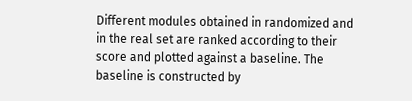Different modules obtained in randomized and in the real set are ranked according to their score and plotted against a baseline. The baseline is constructed by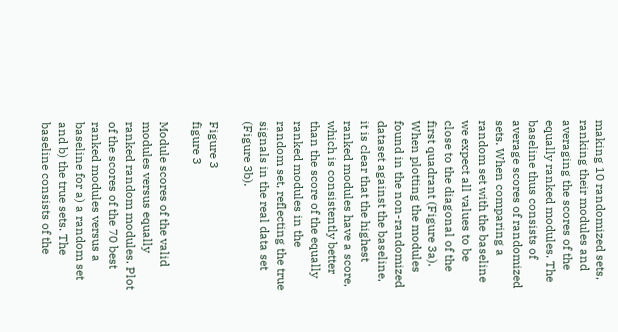making 10 randomized sets, ranking their modules and averaging the scores of the equally ranked modules. The baseline thus consists of average scores of randomized sets. When comparing a random set with the baseline we expect all values to be close to the diagonal of the first quadrant (Figure 3a). When plotting the modules found in the non-randomized dataset against the baseline, it is clear that the highest ranked modules have a score, which is consistently better than the score of the equally ranked modules in the random set, reflecting the true signals in the real data set (Figure 3b).

Figure 3
figure 3

Module scores of the valid modules versus equally ranked random modules. Plot of the scores of the 70 best ranked modules versus a baseline for a) a random set and b) the true sets. The baseline consists of the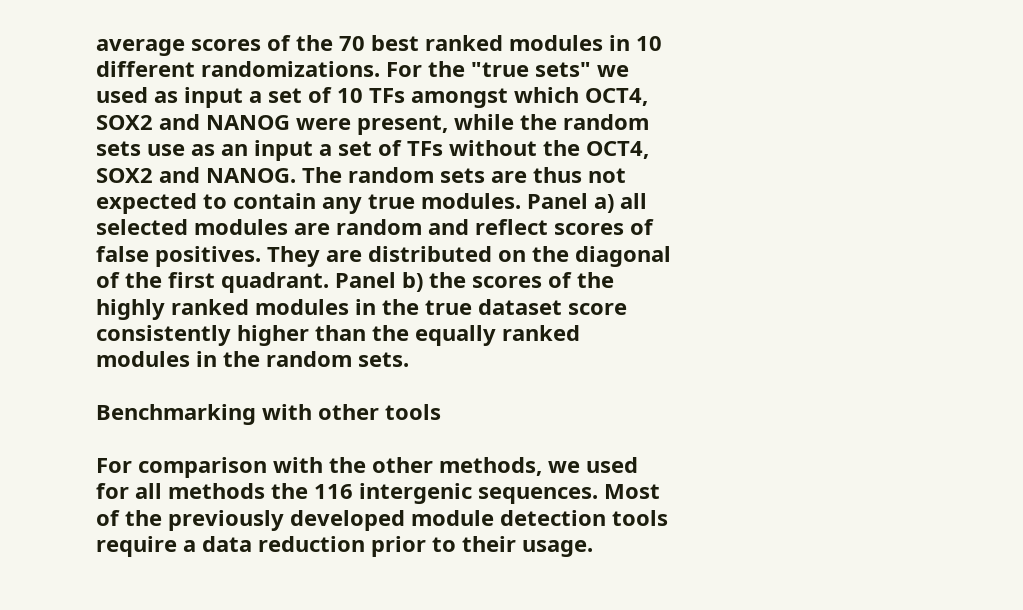average scores of the 70 best ranked modules in 10 different randomizations. For the "true sets" we used as input a set of 10 TFs amongst which OCT4, SOX2 and NANOG were present, while the random sets use as an input a set of TFs without the OCT4, SOX2 and NANOG. The random sets are thus not expected to contain any true modules. Panel a) all selected modules are random and reflect scores of false positives. They are distributed on the diagonal of the first quadrant. Panel b) the scores of the highly ranked modules in the true dataset score consistently higher than the equally ranked modules in the random sets.

Benchmarking with other tools

For comparison with the other methods, we used for all methods the 116 intergenic sequences. Most of the previously developed module detection tools require a data reduction prior to their usage.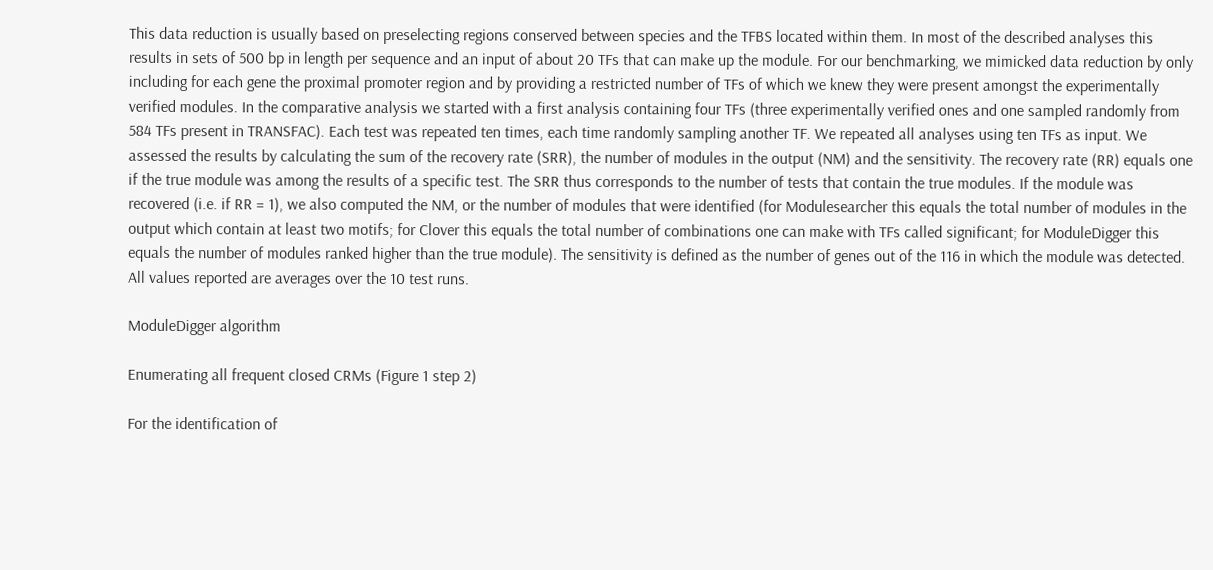This data reduction is usually based on preselecting regions conserved between species and the TFBS located within them. In most of the described analyses this results in sets of 500 bp in length per sequence and an input of about 20 TFs that can make up the module. For our benchmarking, we mimicked data reduction by only including for each gene the proximal promoter region and by providing a restricted number of TFs of which we knew they were present amongst the experimentally verified modules. In the comparative analysis we started with a first analysis containing four TFs (three experimentally verified ones and one sampled randomly from 584 TFs present in TRANSFAC). Each test was repeated ten times, each time randomly sampling another TF. We repeated all analyses using ten TFs as input. We assessed the results by calculating the sum of the recovery rate (SRR), the number of modules in the output (NM) and the sensitivity. The recovery rate (RR) equals one if the true module was among the results of a specific test. The SRR thus corresponds to the number of tests that contain the true modules. If the module was recovered (i.e. if RR = 1), we also computed the NM, or the number of modules that were identified (for Modulesearcher this equals the total number of modules in the output which contain at least two motifs; for Clover this equals the total number of combinations one can make with TFs called significant; for ModuleDigger this equals the number of modules ranked higher than the true module). The sensitivity is defined as the number of genes out of the 116 in which the module was detected. All values reported are averages over the 10 test runs.

ModuleDigger algorithm

Enumerating all frequent closed CRMs (Figure 1 step 2)

For the identification of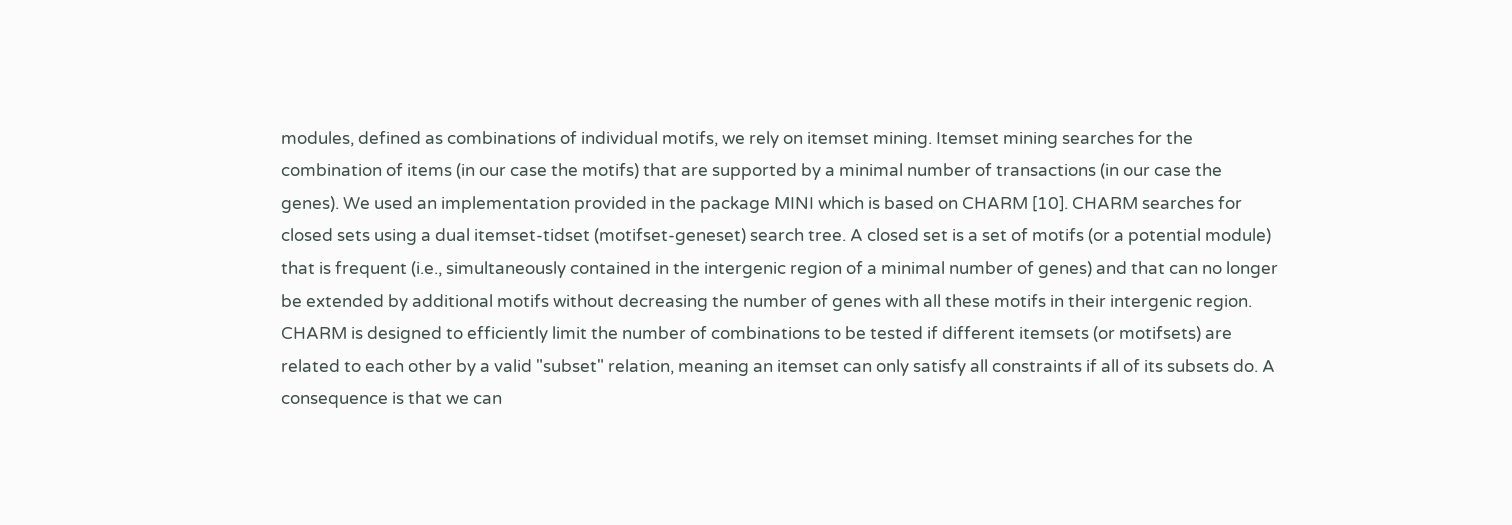modules, defined as combinations of individual motifs, we rely on itemset mining. Itemset mining searches for the combination of items (in our case the motifs) that are supported by a minimal number of transactions (in our case the genes). We used an implementation provided in the package MINI which is based on CHARM [10]. CHARM searches for closed sets using a dual itemset-tidset (motifset-geneset) search tree. A closed set is a set of motifs (or a potential module) that is frequent (i.e., simultaneously contained in the intergenic region of a minimal number of genes) and that can no longer be extended by additional motifs without decreasing the number of genes with all these motifs in their intergenic region. CHARM is designed to efficiently limit the number of combinations to be tested if different itemsets (or motifsets) are related to each other by a valid "subset" relation, meaning an itemset can only satisfy all constraints if all of its subsets do. A consequence is that we can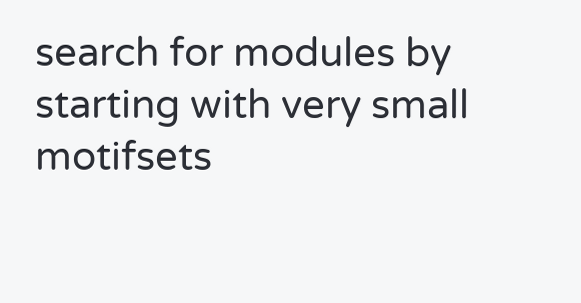search for modules by starting with very small motifsets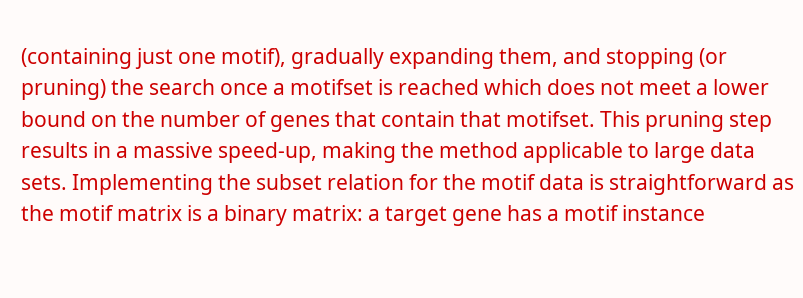(containing just one motif), gradually expanding them, and stopping (or pruning) the search once a motifset is reached which does not meet a lower bound on the number of genes that contain that motifset. This pruning step results in a massive speed-up, making the method applicable to large data sets. Implementing the subset relation for the motif data is straightforward as the motif matrix is a binary matrix: a target gene has a motif instance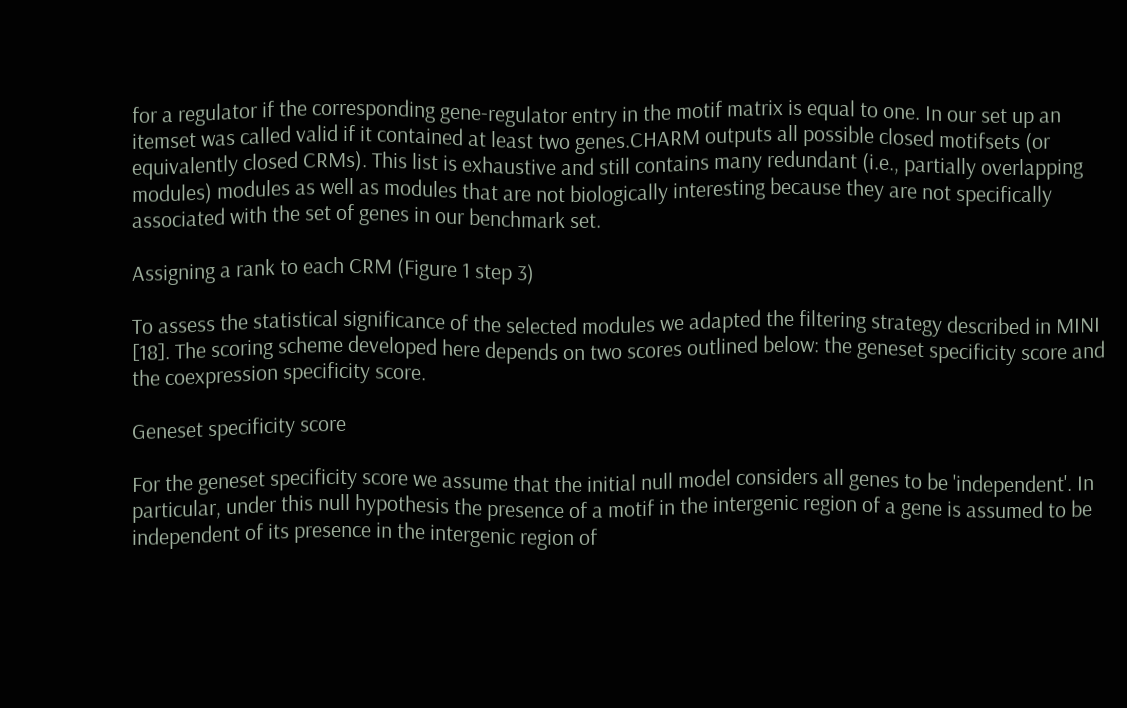for a regulator if the corresponding gene-regulator entry in the motif matrix is equal to one. In our set up an itemset was called valid if it contained at least two genes.CHARM outputs all possible closed motifsets (or equivalently closed CRMs). This list is exhaustive and still contains many redundant (i.e., partially overlapping modules) modules as well as modules that are not biologically interesting because they are not specifically associated with the set of genes in our benchmark set.

Assigning a rank to each CRM (Figure 1 step 3)

To assess the statistical significance of the selected modules we adapted the filtering strategy described in MINI [18]. The scoring scheme developed here depends on two scores outlined below: the geneset specificity score and the coexpression specificity score.

Geneset specificity score

For the geneset specificity score we assume that the initial null model considers all genes to be 'independent'. In particular, under this null hypothesis the presence of a motif in the intergenic region of a gene is assumed to be independent of its presence in the intergenic region of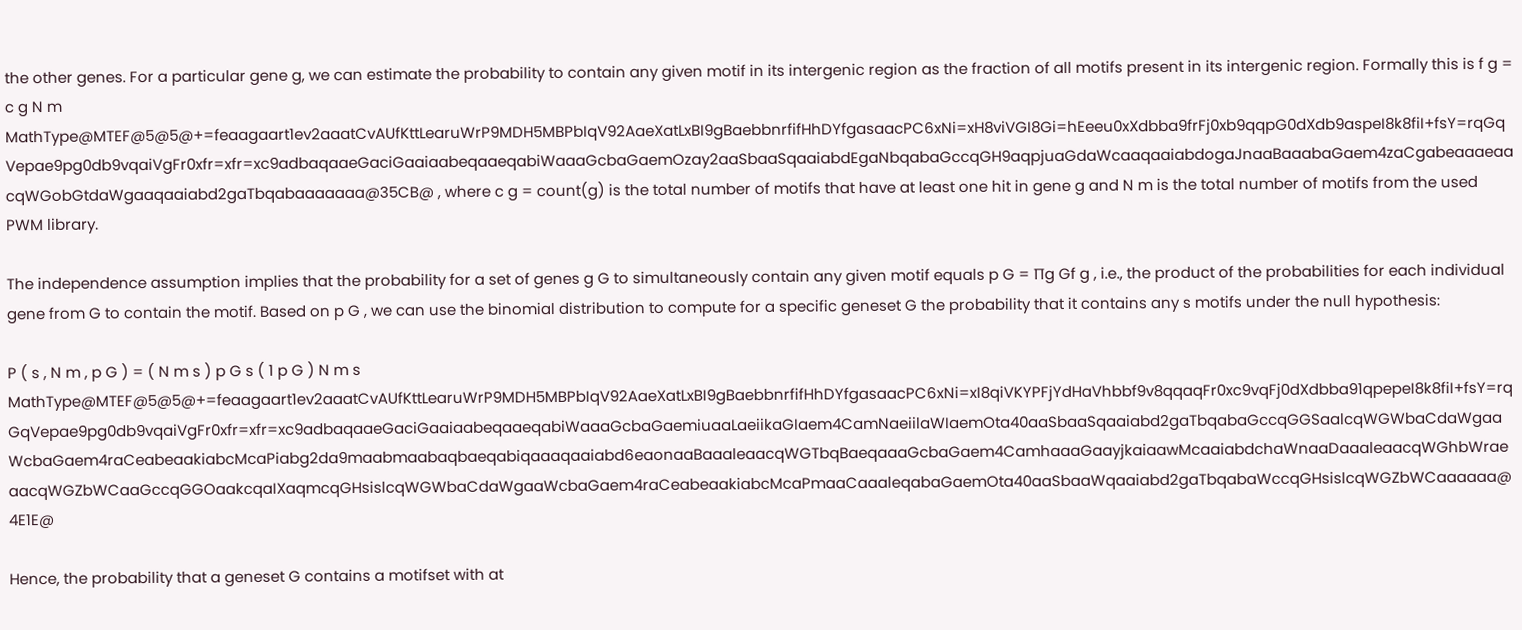the other genes. For a particular gene g, we can estimate the probability to contain any given motif in its intergenic region as the fraction of all motifs present in its intergenic region. Formally this is f g = c g N m MathType@MTEF@5@5@+=feaagaart1ev2aaatCvAUfKttLearuWrP9MDH5MBPbIqV92AaeXatLxBI9gBaebbnrfifHhDYfgasaacPC6xNi=xH8viVGI8Gi=hEeeu0xXdbba9frFj0xb9qqpG0dXdb9aspeI8k8fiI+fsY=rqGqVepae9pg0db9vqaiVgFr0xfr=xfr=xc9adbaqaaeGaciGaaiaabeqaaeqabiWaaaGcbaGaemOzay2aaSbaaSqaaiabdEgaNbqabaGccqGH9aqpjuaGdaWcaaqaaiabdogaJnaaBaaabaGaem4zaCgabeaaaeaacqWGobGtdaWgaaqaaiabd2gaTbqabaaaaaaa@35CB@ , where c g = count(g) is the total number of motifs that have at least one hit in gene g and N m is the total number of motifs from the used PWM library.

The independence assumption implies that the probability for a set of genes g G to simultaneously contain any given motif equals p G = ∏g Gf g , i.e., the product of the probabilities for each individual gene from G to contain the motif. Based on p G , we can use the binomial distribution to compute for a specific geneset G the probability that it contains any s motifs under the null hypothesis:

P ( s , N m , p G ) = ( N m s ) p G s ( 1 p G ) N m s MathType@MTEF@5@5@+=feaagaart1ev2aaatCvAUfKttLearuWrP9MDH5MBPbIqV92AaeXatLxBI9gBaebbnrfifHhDYfgasaacPC6xNi=xI8qiVKYPFjYdHaVhbbf9v8qqaqFr0xc9vqFj0dXdbba91qpepeI8k8fiI+fsY=rqGqVepae9pg0db9vqaiVgFr0xfr=xfr=xc9adbaqaaeGaciGaaiaabeqaaeqabiWaaaGcbaGaemiuaaLaeiikaGIaem4CamNaeiilaWIaemOta40aaSbaaSqaaiabd2gaTbqabaGccqGGSaalcqWGWbaCdaWgaaWcbaGaem4raCeabeaakiabcMcaPiabg2da9maabmaabaqbaeqabiqaaaqaaiabd6eaonaaBaaaleaacqWGTbqBaeqaaaGcbaGaem4CamhaaaGaayjkaiaawMcaaiabdchaWnaaDaaaleaacqWGhbWraeaacqWGZbWCaaGccqGGOaakcqaIXaqmcqGHsislcqWGWbaCdaWgaaWcbaGaem4raCeabeaakiabcMcaPmaaCaaaleqabaGaemOta40aaSbaaWqaaiabd2gaTbqabaWccqGHsislcqWGZbWCaaaaaa@4E1E@

Hence, the probability that a geneset G contains a motifset with at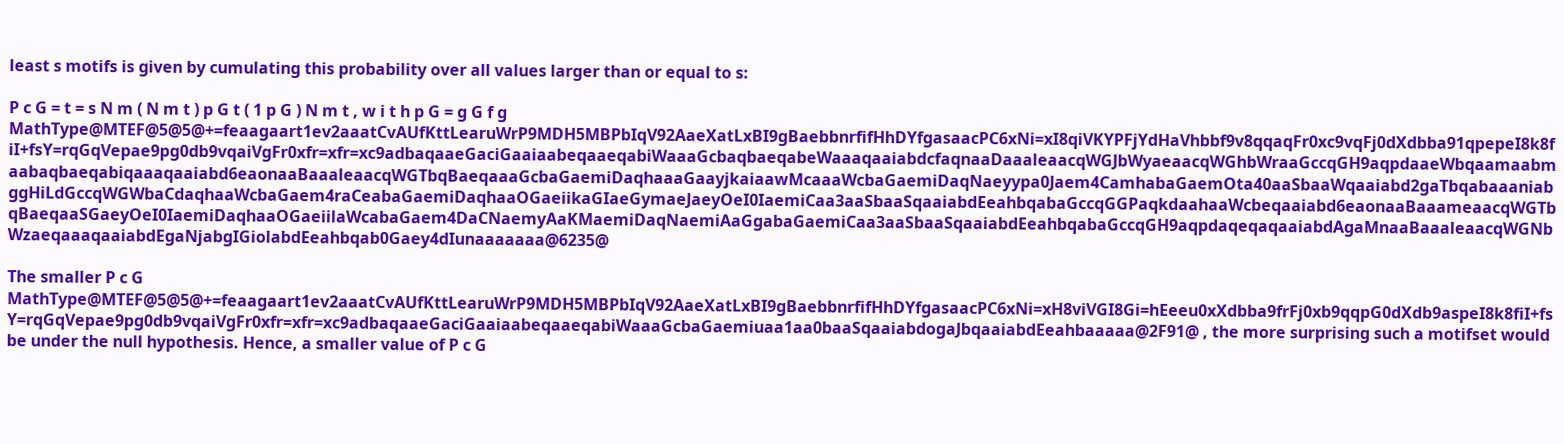least s motifs is given by cumulating this probability over all values larger than or equal to s:

P c G = t = s N m ( N m t ) p G t ( 1 p G ) N m t , w i t h p G = g G f g MathType@MTEF@5@5@+=feaagaart1ev2aaatCvAUfKttLearuWrP9MDH5MBPbIqV92AaeXatLxBI9gBaebbnrfifHhDYfgasaacPC6xNi=xI8qiVKYPFjYdHaVhbbf9v8qqaqFr0xc9vqFj0dXdbba91qpepeI8k8fiI+fsY=rqGqVepae9pg0db9vqaiVgFr0xfr=xfr=xc9adbaqaaeGaciGaaiaabeqaaeqabiWaaaGcbaqbaeqabeWaaaqaaiabdcfaqnaaDaaaleaacqWGJbWyaeaacqWGhbWraaGccqGH9aqpdaaeWbqaamaabmaabaqbaeqabiqaaaqaaiabd6eaonaaBaaaleaacqWGTbqBaeqaaaGcbaGaemiDaqhaaaGaayjkaiaawMcaaaWcbaGaemiDaqNaeyypa0Jaem4CamhabaGaemOta40aaSbaaWqaaiabd2gaTbqabaaaniabggHiLdGccqWGWbaCdaqhaaWcbaGaem4raCeabaGaemiDaqhaaOGaeiikaGIaeGymaeJaeyOeI0IaemiCaa3aaSbaaSqaaiabdEeahbqabaGccqGGPaqkdaahaaWcbeqaaiabd6eaonaaBaaameaacqWGTbqBaeqaaSGaeyOeI0IaemiDaqhaaOGaeiilaWcabaGaem4DaCNaemyAaKMaemiDaqNaemiAaGgabaGaemiCaa3aaSbaaSqaaiabdEeahbqabaGccqGH9aqpdaqeqaqaaiabdAgaMnaaBaaaleaacqWGNbWzaeqaaaqaaiabdEgaNjabgIGiolabdEeahbqab0Gaey4dIunaaaaaaa@6235@

The smaller P c G MathType@MTEF@5@5@+=feaagaart1ev2aaatCvAUfKttLearuWrP9MDH5MBPbIqV92AaeXatLxBI9gBaebbnrfifHhDYfgasaacPC6xNi=xH8viVGI8Gi=hEeeu0xXdbba9frFj0xb9qqpG0dXdb9aspeI8k8fiI+fsY=rqGqVepae9pg0db9vqaiVgFr0xfr=xfr=xc9adbaqaaeGaciGaaiaabeqaaeqabiWaaaGcbaGaemiuaa1aa0baaSqaaiabdogaJbqaaiabdEeahbaaaaa@2F91@ , the more surprising such a motifset would be under the null hypothesis. Hence, a smaller value of P c G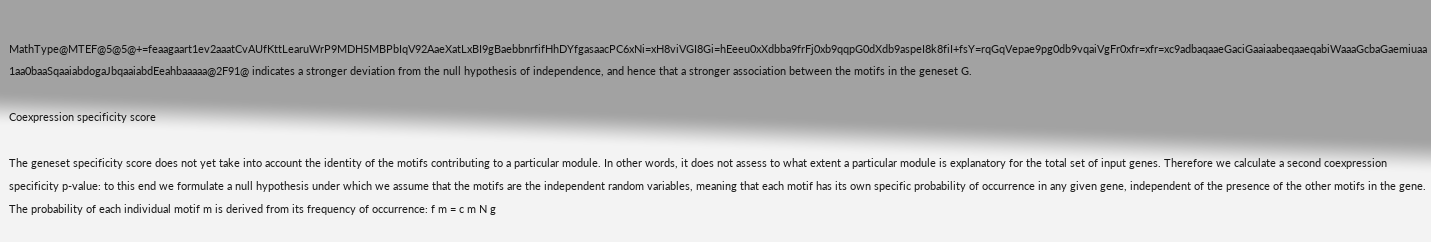MathType@MTEF@5@5@+=feaagaart1ev2aaatCvAUfKttLearuWrP9MDH5MBPbIqV92AaeXatLxBI9gBaebbnrfifHhDYfgasaacPC6xNi=xH8viVGI8Gi=hEeeu0xXdbba9frFj0xb9qqpG0dXdb9aspeI8k8fiI+fsY=rqGqVepae9pg0db9vqaiVgFr0xfr=xfr=xc9adbaqaaeGaciGaaiaabeqaaeqabiWaaaGcbaGaemiuaa1aa0baaSqaaiabdogaJbqaaiabdEeahbaaaaa@2F91@ indicates a stronger deviation from the null hypothesis of independence, and hence that a stronger association between the motifs in the geneset G.

Coexpression specificity score

The geneset specificity score does not yet take into account the identity of the motifs contributing to a particular module. In other words, it does not assess to what extent a particular module is explanatory for the total set of input genes. Therefore we calculate a second coexpression specificity p-value: to this end we formulate a null hypothesis under which we assume that the motifs are the independent random variables, meaning that each motif has its own specific probability of occurrence in any given gene, independent of the presence of the other motifs in the gene. The probability of each individual motif m is derived from its frequency of occurrence: f m = c m N g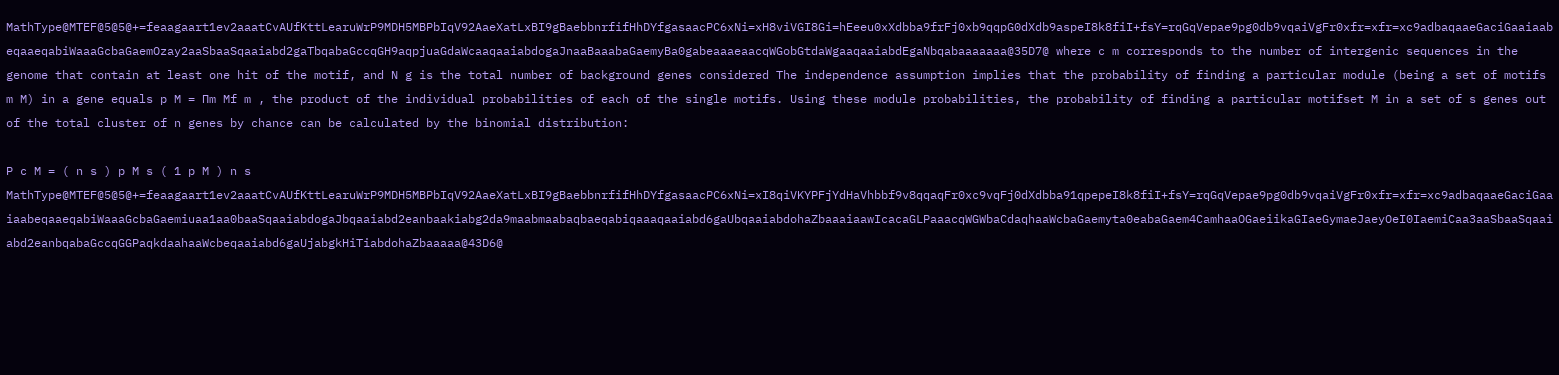MathType@MTEF@5@5@+=feaagaart1ev2aaatCvAUfKttLearuWrP9MDH5MBPbIqV92AaeXatLxBI9gBaebbnrfifHhDYfgasaacPC6xNi=xH8viVGI8Gi=hEeeu0xXdbba9frFj0xb9qqpG0dXdb9aspeI8k8fiI+fsY=rqGqVepae9pg0db9vqaiVgFr0xfr=xfr=xc9adbaqaaeGaciGaaiaabeqaaeqabiWaaaGcbaGaemOzay2aaSbaaSqaaiabd2gaTbqabaGccqGH9aqpjuaGdaWcaaqaaiabdogaJnaaBaaabaGaemyBa0gabeaaaeaacqWGobGtdaWgaaqaaiabdEgaNbqabaaaaaaa@35D7@ where c m corresponds to the number of intergenic sequences in the genome that contain at least one hit of the motif, and N g is the total number of background genes considered The independence assumption implies that the probability of finding a particular module (being a set of motifs m M) in a gene equals p M = ∏m Mf m , the product of the individual probabilities of each of the single motifs. Using these module probabilities, the probability of finding a particular motifset M in a set of s genes out of the total cluster of n genes by chance can be calculated by the binomial distribution:

P c M = ( n s ) p M s ( 1 p M ) n s MathType@MTEF@5@5@+=feaagaart1ev2aaatCvAUfKttLearuWrP9MDH5MBPbIqV92AaeXatLxBI9gBaebbnrfifHhDYfgasaacPC6xNi=xI8qiVKYPFjYdHaVhbbf9v8qqaqFr0xc9vqFj0dXdbba91qpepeI8k8fiI+fsY=rqGqVepae9pg0db9vqaiVgFr0xfr=xfr=xc9adbaqaaeGaciGaaiaabeqaaeqabiWaaaGcbaGaemiuaa1aa0baaSqaaiabdogaJbqaaiabd2eanbaakiabg2da9maabmaabaqbaeqabiqaaaqaaiabd6gaUbqaaiabdohaZbaaaiaawIcacaGLPaaacqWGWbaCdaqhaaWcbaGaemyta0eabaGaem4CamhaaOGaeiikaGIaeGymaeJaeyOeI0IaemiCaa3aaSbaaSqaaiabd2eanbqabaGccqGGPaqkdaahaaWcbeqaaiabd6gaUjabgkHiTiabdohaZbaaaaa@43D6@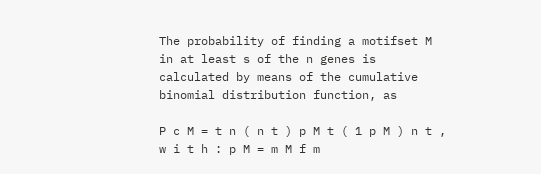The probability of finding a motifset M in at least s of the n genes is calculated by means of the cumulative binomial distribution function, as

P c M = t n ( n t ) p M t ( 1 p M ) n t , w i t h : p M = m M f m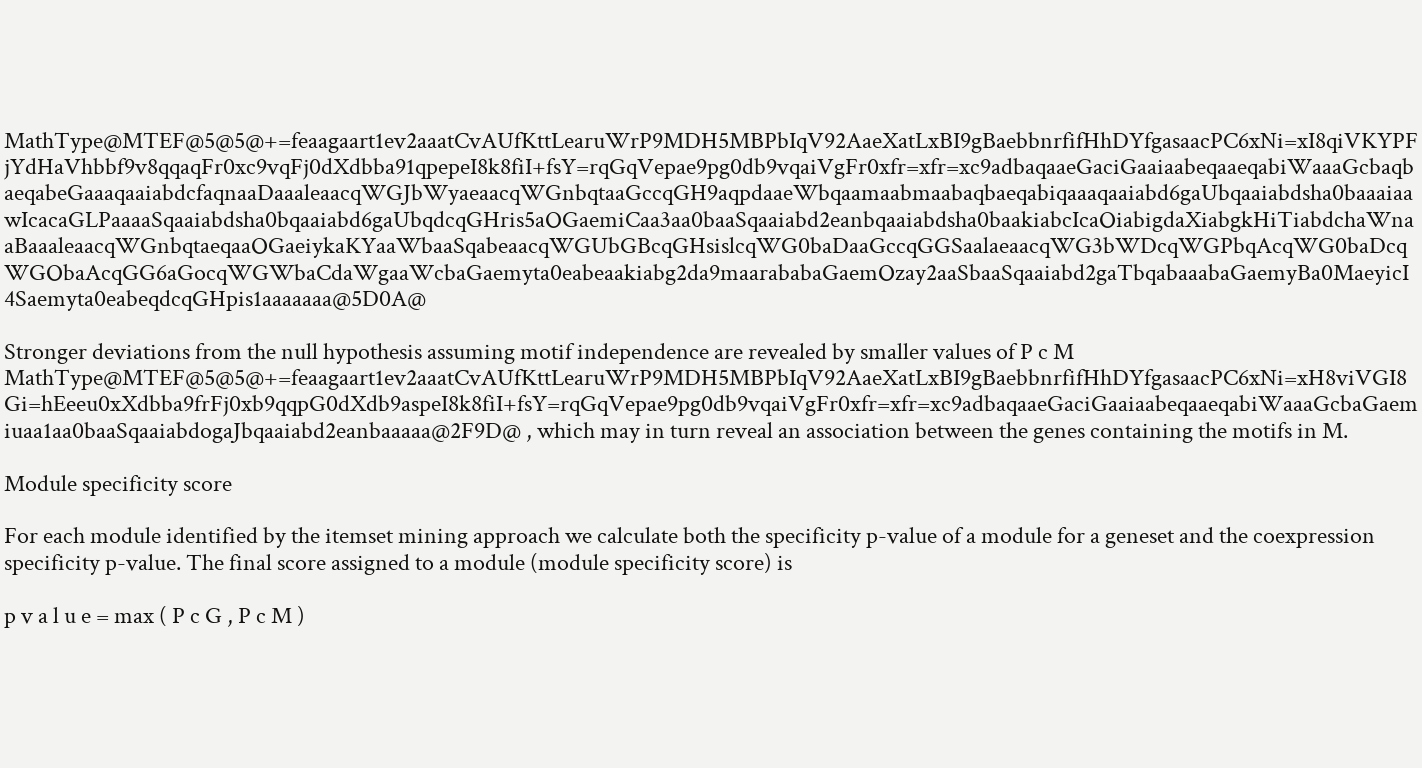MathType@MTEF@5@5@+=feaagaart1ev2aaatCvAUfKttLearuWrP9MDH5MBPbIqV92AaeXatLxBI9gBaebbnrfifHhDYfgasaacPC6xNi=xI8qiVKYPFjYdHaVhbbf9v8qqaqFr0xc9vqFj0dXdbba91qpepeI8k8fiI+fsY=rqGqVepae9pg0db9vqaiVgFr0xfr=xfr=xc9adbaqaaeGaciGaaiaabeqaaeqabiWaaaGcbaqbaeqabeGaaaqaaiabdcfaqnaaDaaaleaacqWGJbWyaeaacqWGnbqtaaGccqGH9aqpdaaeWbqaamaabmaabaqbaeqabiqaaaqaaiabd6gaUbqaaiabdsha0baaaiaawIcacaGLPaaaaSqaaiabdsha0bqaaiabd6gaUbqdcqGHris5aOGaemiCaa3aa0baaSqaaiabd2eanbqaaiabdsha0baakiabcIcaOiabigdaXiabgkHiTiabdchaWnaaBaaaleaacqWGnbqtaeqaaOGaeiykaKYaaWbaaSqabeaacqWGUbGBcqGHsislcqWG0baDaaGccqGGSaalaeaacqWG3bWDcqWGPbqAcqWG0baDcqWGObaAcqGG6aGocqWGWbaCdaWgaaWcbaGaemyta0eabeaakiabg2da9maarababaGaemOzay2aaSbaaSqaaiabd2gaTbqabaaabaGaemyBa0MaeyicI4Saemyta0eabeqdcqGHpis1aaaaaaa@5D0A@

Stronger deviations from the null hypothesis assuming motif independence are revealed by smaller values of P c M MathType@MTEF@5@5@+=feaagaart1ev2aaatCvAUfKttLearuWrP9MDH5MBPbIqV92AaeXatLxBI9gBaebbnrfifHhDYfgasaacPC6xNi=xH8viVGI8Gi=hEeeu0xXdbba9frFj0xb9qqpG0dXdb9aspeI8k8fiI+fsY=rqGqVepae9pg0db9vqaiVgFr0xfr=xfr=xc9adbaqaaeGaciGaaiaabeqaaeqabiWaaaGcbaGaemiuaa1aa0baaSqaaiabdogaJbqaaiabd2eanbaaaaa@2F9D@ , which may in turn reveal an association between the genes containing the motifs in M.

Module specificity score

For each module identified by the itemset mining approach we calculate both the specificity p-value of a module for a geneset and the coexpression specificity p-value. The final score assigned to a module (module specificity score) is

p v a l u e = max ( P c G , P c M )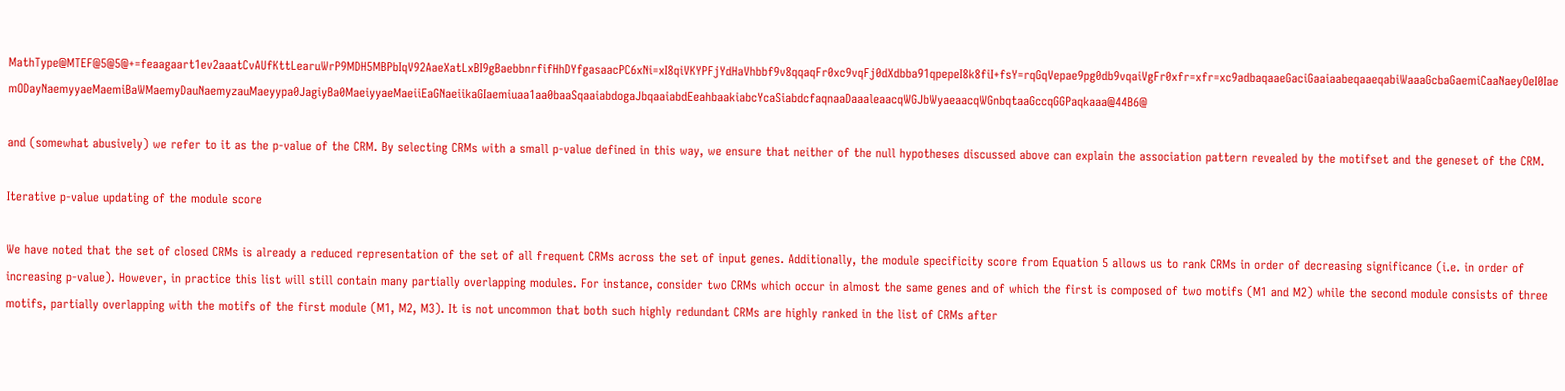MathType@MTEF@5@5@+=feaagaart1ev2aaatCvAUfKttLearuWrP9MDH5MBPbIqV92AaeXatLxBI9gBaebbnrfifHhDYfgasaacPC6xNi=xI8qiVKYPFjYdHaVhbbf9v8qqaqFr0xc9vqFj0dXdbba91qpepeI8k8fiI+fsY=rqGqVepae9pg0db9vqaiVgFr0xfr=xfr=xc9adbaqaaeGaciGaaiaabeqaaeqabiWaaaGcbaGaemiCaaNaeyOeI0IaemODayNaemyyaeMaemiBaWMaemyDauNaemyzauMaeyypa0JagiyBa0MaeiyyaeMaeiiEaGNaeiikaGIaemiuaa1aa0baaSqaaiabdogaJbqaaiabdEeahbaakiabcYcaSiabdcfaqnaaDaaaleaacqWGJbWyaeaacqWGnbqtaaGccqGGPaqkaaa@44B6@

and (somewhat abusively) we refer to it as the p-value of the CRM. By selecting CRMs with a small p-value defined in this way, we ensure that neither of the null hypotheses discussed above can explain the association pattern revealed by the motifset and the geneset of the CRM.

Iterative p-value updating of the module score

We have noted that the set of closed CRMs is already a reduced representation of the set of all frequent CRMs across the set of input genes. Additionally, the module specificity score from Equation 5 allows us to rank CRMs in order of decreasing significance (i.e. in order of increasing p-value). However, in practice this list will still contain many partially overlapping modules. For instance, consider two CRMs which occur in almost the same genes and of which the first is composed of two motifs (M1 and M2) while the second module consists of three motifs, partially overlapping with the motifs of the first module (M1, M2, M3). It is not uncommon that both such highly redundant CRMs are highly ranked in the list of CRMs after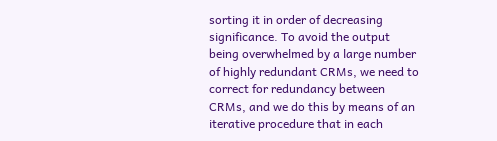sorting it in order of decreasing significance. To avoid the output being overwhelmed by a large number of highly redundant CRMs, we need to correct for redundancy between CRMs, and we do this by means of an iterative procedure that in each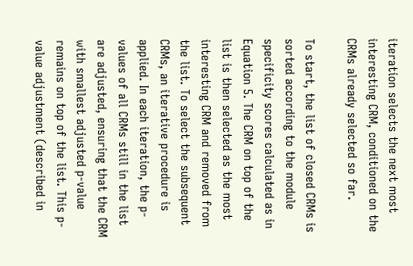iteration selects the next most interesting CRM, conditioned on the CRMs already selected so far.

To start, the list of closed CRMs is sorted according to the module specificity scores calculated as in Equation 5. The CRM on top of the list is then selected as the most interesting CRM and removed from the list. To select the subsequent CRMs, an iterative procedure is applied. In each iteration, the p-values of all CRMs still in the list are adjusted, ensuring that the CRM with smallest adjusted p-value remains on top of the list. This p-value adjustment (described in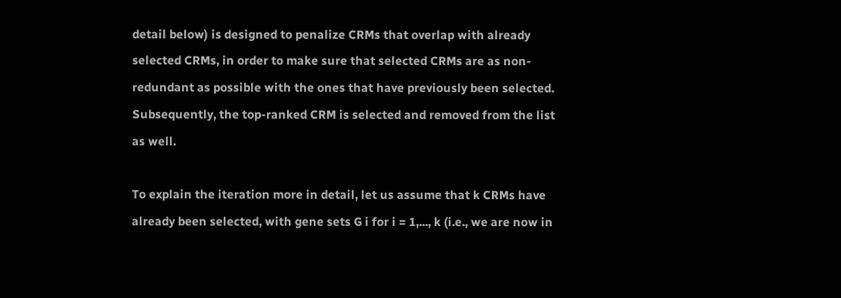detail below) is designed to penalize CRMs that overlap with already selected CRMs, in order to make sure that selected CRMs are as non-redundant as possible with the ones that have previously been selected. Subsequently, the top-ranked CRM is selected and removed from the list as well.

To explain the iteration more in detail, let us assume that k CRMs have already been selected, with gene sets G i for i = 1,..., k (i.e., we are now in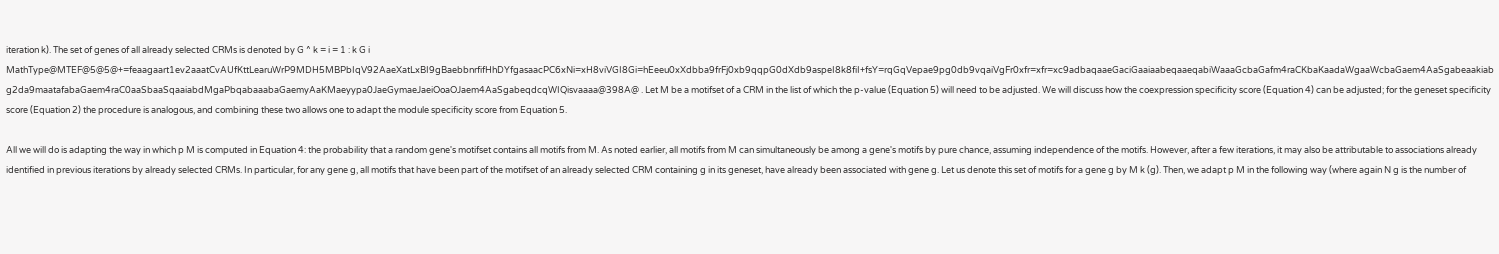iteration k). The set of genes of all already selected CRMs is denoted by G ^ k = i = 1 : k G i MathType@MTEF@5@5@+=feaagaart1ev2aaatCvAUfKttLearuWrP9MDH5MBPbIqV92AaeXatLxBI9gBaebbnrfifHhDYfgasaacPC6xNi=xH8viVGI8Gi=hEeeu0xXdbba9frFj0xb9qqpG0dXdb9aspeI8k8fiI+fsY=rqGqVepae9pg0db9vqaiVgFr0xfr=xfr=xc9adbaqaaeGaciGaaiaabeqaaeqabiWaaaGcbaGafm4raCKbaKaadaWgaaWcbaGaem4AaSgabeaakiabg2da9maatafabaGaem4raC0aaSbaaSqaaiabdMgaPbqabaaabaGaemyAaKMaeyypa0JaeGymaeJaeiOoaOJaem4AaSgabeqdcqWIQisvaaaa@398A@ . Let M be a motifset of a CRM in the list of which the p-value (Equation 5) will need to be adjusted. We will discuss how the coexpression specificity score (Equation 4) can be adjusted; for the geneset specificity score (Equation 2) the procedure is analogous, and combining these two allows one to adapt the module specificity score from Equation 5.

All we will do is adapting the way in which p M is computed in Equation 4: the probability that a random gene's motifset contains all motifs from M. As noted earlier, all motifs from M can simultaneously be among a gene's motifs by pure chance, assuming independence of the motifs. However, after a few iterations, it may also be attributable to associations already identified in previous iterations by already selected CRMs. In particular, for any gene g, all motifs that have been part of the motifset of an already selected CRM containing g in its geneset, have already been associated with gene g. Let us denote this set of motifs for a gene g by M k (g). Then, we adapt p M in the following way (where again N g is the number of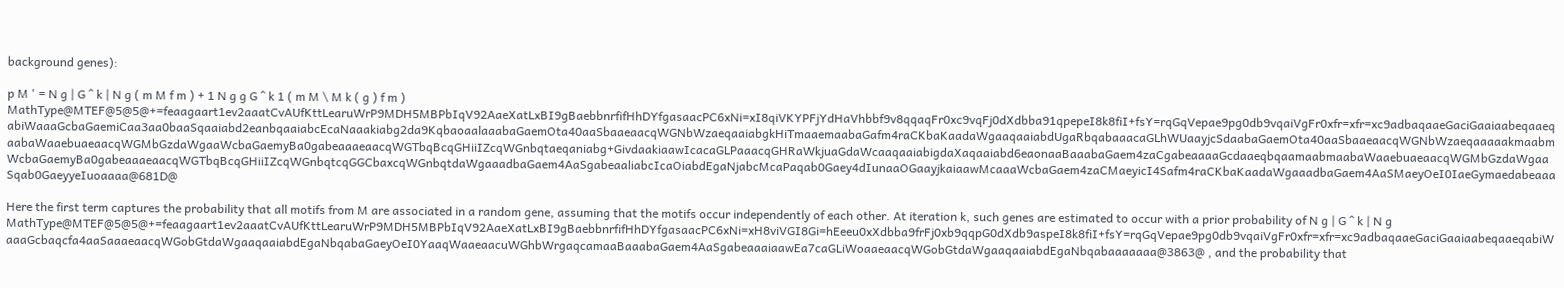background genes):

p M ' = N g | G ^ k | N g ( m M f m ) + 1 N g g G ^ k 1 ( m M \ M k ( g ) f m ) MathType@MTEF@5@5@+=feaagaart1ev2aaatCvAUfKttLearuWrP9MDH5MBPbIqV92AaeXatLxBI9gBaebbnrfifHhDYfgasaacPC6xNi=xI8qiVKYPFjYdHaVhbbf9v8qqaqFr0xc9vqFj0dXdbba91qpepeI8k8fiI+fsY=rqGqVepae9pg0db9vqaiVgFr0xfr=xfr=xc9adbaqaaeGaciGaaiaabeqaaeqabiWaaaGcbaGaemiCaa3aa0baaSqaaiabd2eanbqaaiabcEcaNaaakiabg2da9KqbaoaalaaabaGaemOta40aaSbaaeaacqWGNbWzaeqaaiabgkHiTmaaemaabaGafm4raCKbaKaadaWgaaqaaiabdUgaRbqabaaacaGLhWUaayjcSdaabaGaemOta40aaSbaaeaacqWGNbWzaeqaaaaakmaabmaabaWaaebuaeaacqWGMbGzdaWgaaWcbaGaemyBa0gabeaaaeaacqWGTbqBcqGHiiIZcqWGnbqtaeqaniabg+GivdaakiaawIcacaGLPaaacqGHRaWkjuaGdaWcaaqaaiabigdaXaqaaiabd6eaonaaBaaabaGaem4zaCgabeaaaaGcdaaeqbqaamaabmaabaWaaebuaeaacqWGMbGzdaWgaaWcbaGaemyBa0gabeaaaeaacqWGTbqBcqGHiiIZcqWGnbqtcqGGCbaxcqWGnbqtdaWgaaadbaGaem4AaSgabeaaliabcIcaOiabdEgaNjabcMcaPaqab0Gaey4dIunaaOGaayjkaiaawMcaaaWcbaGaem4zaCMaeyicI4Safm4raCKbaKaadaWgaaadbaGaem4AaSMaeyOeI0IaeGymaedabeaaaSqab0GaeyyeIuoaaaa@681D@

Here the first term captures the probability that all motifs from M are associated in a random gene, assuming that the motifs occur independently of each other. At iteration k, such genes are estimated to occur with a prior probability of N g | G ^ k | N g MathType@MTEF@5@5@+=feaagaart1ev2aaatCvAUfKttLearuWrP9MDH5MBPbIqV92AaeXatLxBI9gBaebbnrfifHhDYfgasaacPC6xNi=xH8viVGI8Gi=hEeeu0xXdbba9frFj0xb9qqpG0dXdb9aspeI8k8fiI+fsY=rqGqVepae9pg0db9vqaiVgFr0xfr=xfr=xc9adbaqaaeGaciGaaiaabeqaaeqabiWaaaGcbaqcfa4aaSaaaeaacqWGobGtdaWgaaqaaiabdEgaNbqabaGaeyOeI0YaaqWaaeaacuWGhbWrgaqcamaaBaaabaGaem4AaSgabeaaaiaawEa7caGLiWoaaeaacqWGobGtdaWgaaqaaiabdEgaNbqabaaaaaaa@3863@ , and the probability that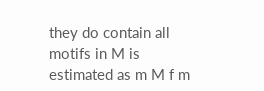they do contain all motifs in M is estimated as m M f m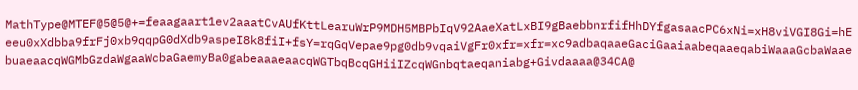MathType@MTEF@5@5@+=feaagaart1ev2aaatCvAUfKttLearuWrP9MDH5MBPbIqV92AaeXatLxBI9gBaebbnrfifHhDYfgasaacPC6xNi=xH8viVGI8Gi=hEeeu0xXdbba9frFj0xb9qqpG0dXdb9aspeI8k8fiI+fsY=rqGqVepae9pg0db9vqaiVgFr0xfr=xfr=xc9adbaqaaeGaciGaaiaabeqaaeqabiWaaaGcbaWaaebuaeaacqWGMbGzdaWgaaWcbaGaemyBa0gabeaaaeaacqWGTbqBcqGHiiIZcqWGnbqtaeqaniabg+Givdaaaa@34CA@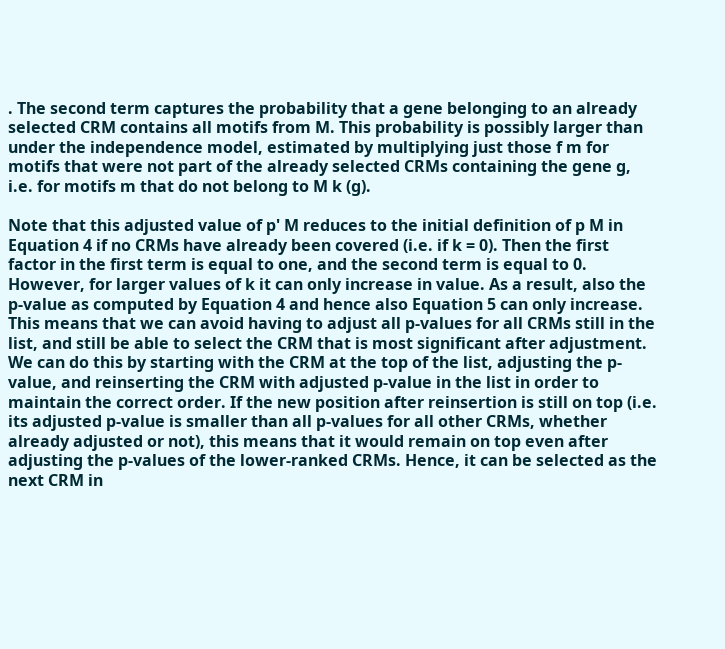. The second term captures the probability that a gene belonging to an already selected CRM contains all motifs from M. This probability is possibly larger than under the independence model, estimated by multiplying just those f m for motifs that were not part of the already selected CRMs containing the gene g, i.e. for motifs m that do not belong to M k (g).

Note that this adjusted value of p' M reduces to the initial definition of p M in Equation 4 if no CRMs have already been covered (i.e. if k = 0). Then the first factor in the first term is equal to one, and the second term is equal to 0. However, for larger values of k it can only increase in value. As a result, also the p-value as computed by Equation 4 and hence also Equation 5 can only increase. This means that we can avoid having to adjust all p-values for all CRMs still in the list, and still be able to select the CRM that is most significant after adjustment. We can do this by starting with the CRM at the top of the list, adjusting the p-value, and reinserting the CRM with adjusted p-value in the list in order to maintain the correct order. If the new position after reinsertion is still on top (i.e. its adjusted p-value is smaller than all p-values for all other CRMs, whether already adjusted or not), this means that it would remain on top even after adjusting the p-values of the lower-ranked CRMs. Hence, it can be selected as the next CRM in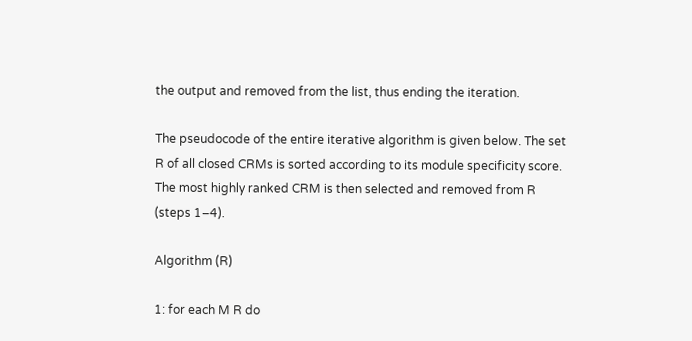the output and removed from the list, thus ending the iteration.

The pseudocode of the entire iterative algorithm is given below. The set R of all closed CRMs is sorted according to its module specificity score. The most highly ranked CRM is then selected and removed from R (steps 1–4).

Algorithm (R)

1: for each M R do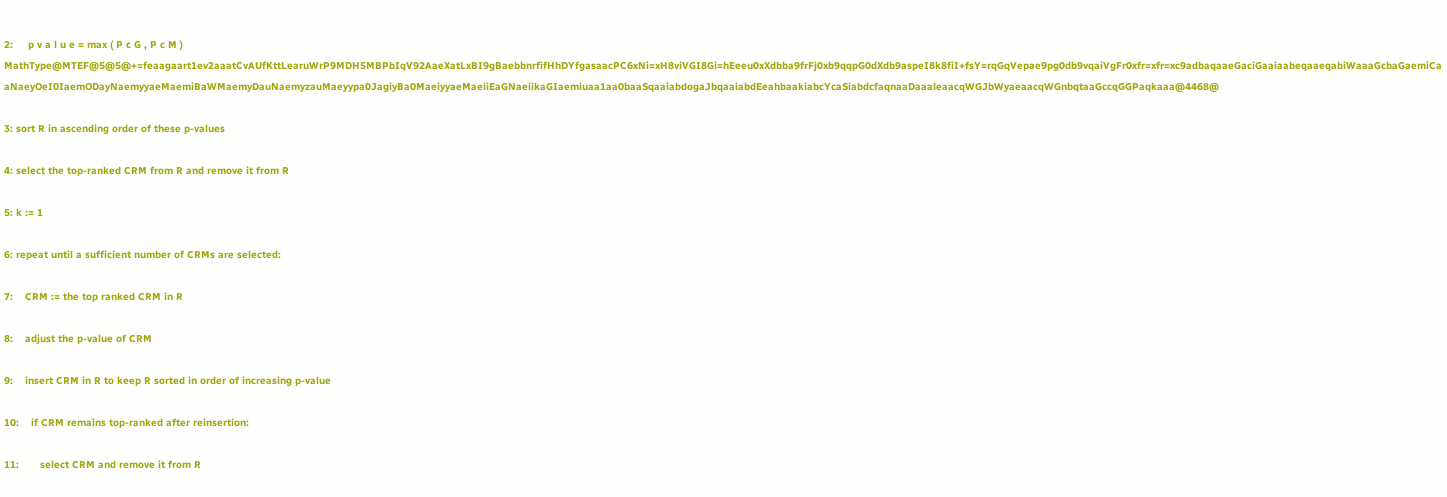2:     p v a l u e = max ( P c G , P c M ) MathType@MTEF@5@5@+=feaagaart1ev2aaatCvAUfKttLearuWrP9MDH5MBPbIqV92AaeXatLxBI9gBaebbnrfifHhDYfgasaacPC6xNi=xH8viVGI8Gi=hEeeu0xXdbba9frFj0xb9qqpG0dXdb9aspeI8k8fiI+fsY=rqGqVepae9pg0db9vqaiVgFr0xfr=xfr=xc9adbaqaaeGaciGaaiaabeqaaeqabiWaaaGcbaGaemiCaaNaeyOeI0IaemODayNaemyyaeMaemiBaWMaemyDauNaemyzauMaeyypa0JagiyBa0MaeiyyaeMaeiiEaGNaeiikaGIaemiuaa1aa0baaSqaaiabdogaJbqaaiabdEeahbaakiabcYcaSiabdcfaqnaaDaaaleaacqWGJbWyaeaacqWGnbqtaaGccqGGPaqkaaa@4468@

3: sort R in ascending order of these p-values

4: select the top-ranked CRM from R and remove it from R

5: k := 1

6: repeat until a sufficient number of CRMs are selected:

7:    CRM := the top ranked CRM in R

8:    adjust the p-value of CRM

9:    insert CRM in R to keep R sorted in order of increasing p-value

10:    if CRM remains top-ranked after reinsertion:

11:       select CRM and remove it from R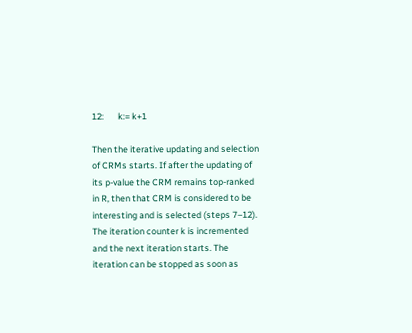12:       k:= k+1

Then the iterative updating and selection of CRMs starts. If after the updating of its p-value the CRM remains top-ranked in R, then that CRM is considered to be interesting and is selected (steps 7–12). The iteration counter k is incremented and the next iteration starts. The iteration can be stopped as soon as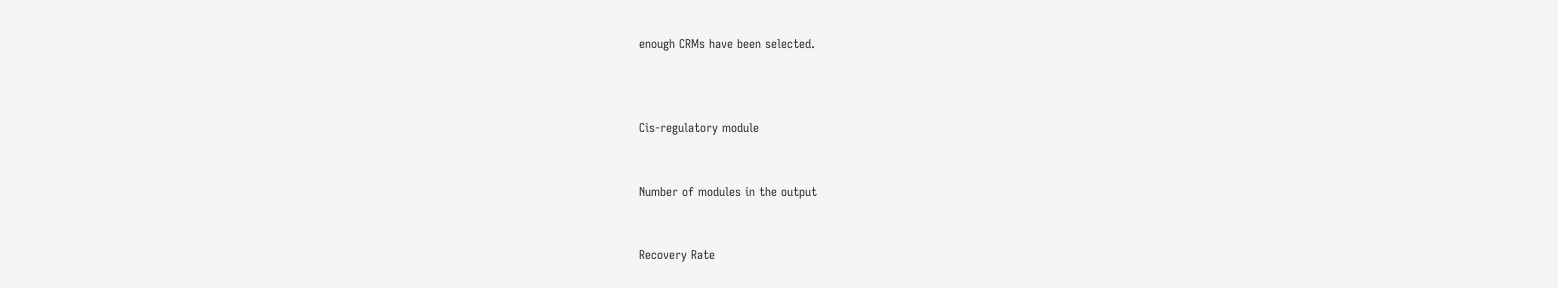enough CRMs have been selected.



Cis-regulatory module


Number of modules in the output


Recovery Rate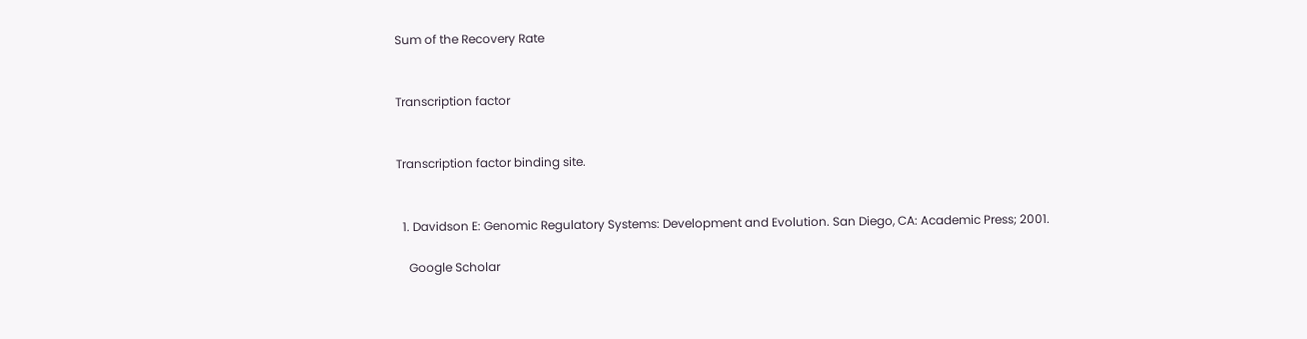Sum of the Recovery Rate


Transcription factor


Transcription factor binding site.


  1. Davidson E: Genomic Regulatory Systems: Development and Evolution. San Diego, CA: Academic Press; 2001.

    Google Scholar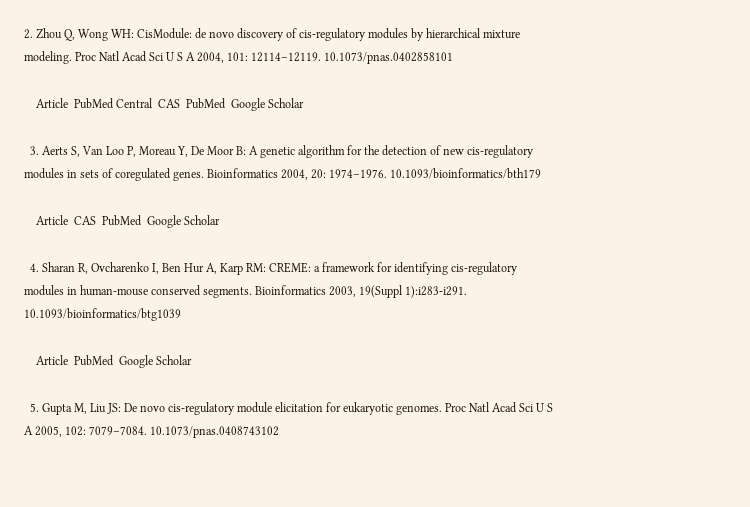2. Zhou Q, Wong WH: CisModule: de novo discovery of cis-regulatory modules by hierarchical mixture modeling. Proc Natl Acad Sci U S A 2004, 101: 12114–12119. 10.1073/pnas.0402858101

    Article  PubMed Central  CAS  PubMed  Google Scholar

  3. Aerts S, Van Loo P, Moreau Y, De Moor B: A genetic algorithm for the detection of new cis-regulatory modules in sets of coregulated genes. Bioinformatics 2004, 20: 1974–1976. 10.1093/bioinformatics/bth179

    Article  CAS  PubMed  Google Scholar

  4. Sharan R, Ovcharenko I, Ben Hur A, Karp RM: CREME: a framework for identifying cis-regulatory modules in human-mouse conserved segments. Bioinformatics 2003, 19(Suppl 1):i283-i291. 10.1093/bioinformatics/btg1039

    Article  PubMed  Google Scholar

  5. Gupta M, Liu JS: De novo cis-regulatory module elicitation for eukaryotic genomes. Proc Natl Acad Sci U S A 2005, 102: 7079–7084. 10.1073/pnas.0408743102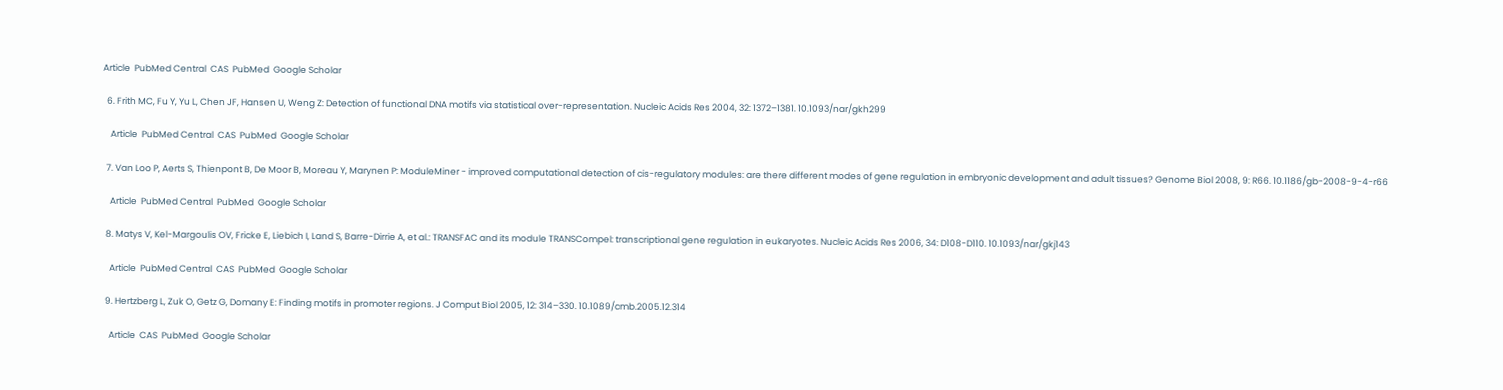Article  PubMed Central  CAS  PubMed  Google Scholar

  6. Frith MC, Fu Y, Yu L, Chen JF, Hansen U, Weng Z: Detection of functional DNA motifs via statistical over-representation. Nucleic Acids Res 2004, 32: 1372–1381. 10.1093/nar/gkh299

    Article  PubMed Central  CAS  PubMed  Google Scholar

  7. Van Loo P, Aerts S, Thienpont B, De Moor B, Moreau Y, Marynen P: ModuleMiner - improved computational detection of cis-regulatory modules: are there different modes of gene regulation in embryonic development and adult tissues? Genome Biol 2008, 9: R66. 10.1186/gb-2008-9-4-r66

    Article  PubMed Central  PubMed  Google Scholar

  8. Matys V, Kel-Margoulis OV, Fricke E, Liebich I, Land S, Barre-Dirrie A, et al.: TRANSFAC and its module TRANSCompel: transcriptional gene regulation in eukaryotes. Nucleic Acids Res 2006, 34: D108-D110. 10.1093/nar/gkj143

    Article  PubMed Central  CAS  PubMed  Google Scholar

  9. Hertzberg L, Zuk O, Getz G, Domany E: Finding motifs in promoter regions. J Comput Biol 2005, 12: 314–330. 10.1089/cmb.2005.12.314

    Article  CAS  PubMed  Google Scholar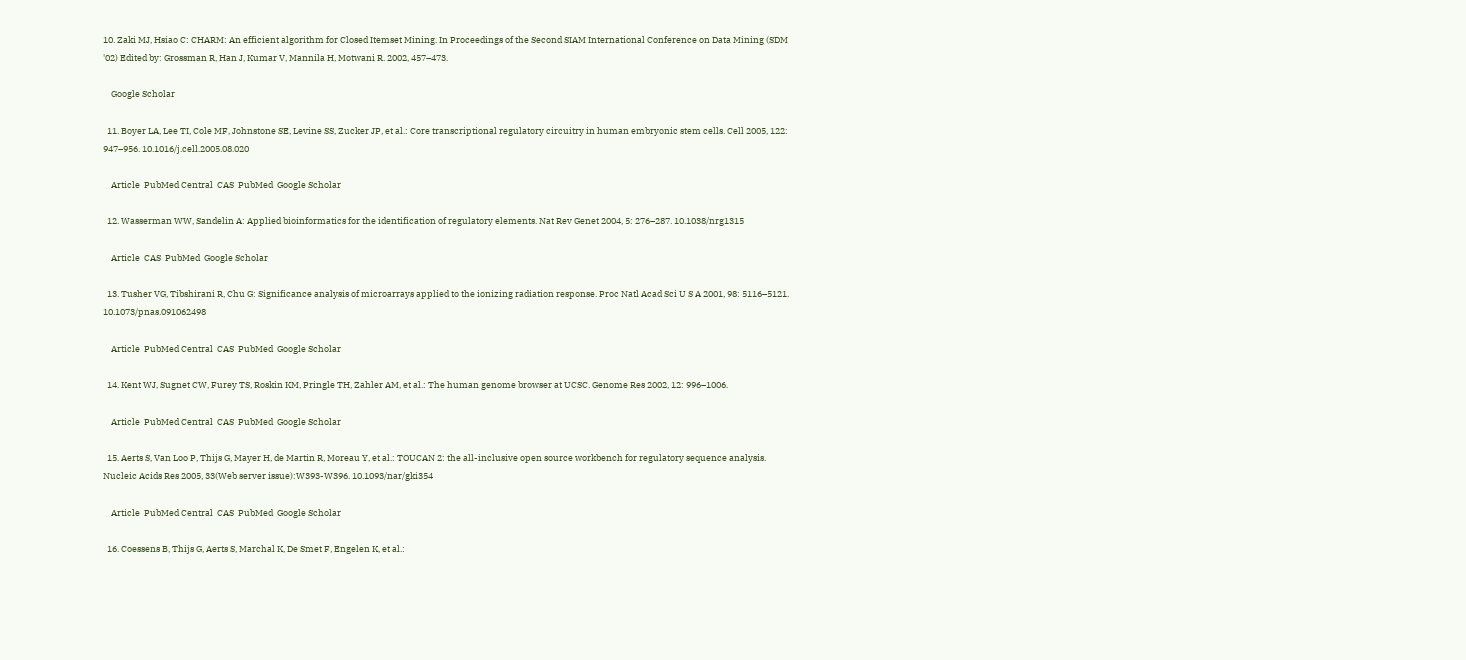10. Zaki MJ, Hsiao C: CHARM: An efficient algorithm for Closed Itemset Mining. In Proceedings of the Second SIAM International Conference on Data Mining (SDM '02) Edited by: Grossman R, Han J, Kumar V, Mannila H, Motwani R. 2002, 457–473.

    Google Scholar

  11. Boyer LA, Lee TI, Cole MF, Johnstone SE, Levine SS, Zucker JP, et al.: Core transcriptional regulatory circuitry in human embryonic stem cells. Cell 2005, 122: 947–956. 10.1016/j.cell.2005.08.020

    Article  PubMed Central  CAS  PubMed  Google Scholar

  12. Wasserman WW, Sandelin A: Applied bioinformatics for the identification of regulatory elements. Nat Rev Genet 2004, 5: 276–287. 10.1038/nrg1315

    Article  CAS  PubMed  Google Scholar

  13. Tusher VG, Tibshirani R, Chu G: Significance analysis of microarrays applied to the ionizing radiation response. Proc Natl Acad Sci U S A 2001, 98: 5116–5121. 10.1073/pnas.091062498

    Article  PubMed Central  CAS  PubMed  Google Scholar

  14. Kent WJ, Sugnet CW, Furey TS, Roskin KM, Pringle TH, Zahler AM, et al.: The human genome browser at UCSC. Genome Res 2002, 12: 996–1006.

    Article  PubMed Central  CAS  PubMed  Google Scholar

  15. Aerts S, Van Loo P, Thijs G, Mayer H, de Martin R, Moreau Y, et al.: TOUCAN 2: the all-inclusive open source workbench for regulatory sequence analysis. Nucleic Acids Res 2005, 33(Web server issue):W393-W396. 10.1093/nar/gki354

    Article  PubMed Central  CAS  PubMed  Google Scholar

  16. Coessens B, Thijs G, Aerts S, Marchal K, De Smet F, Engelen K, et al.: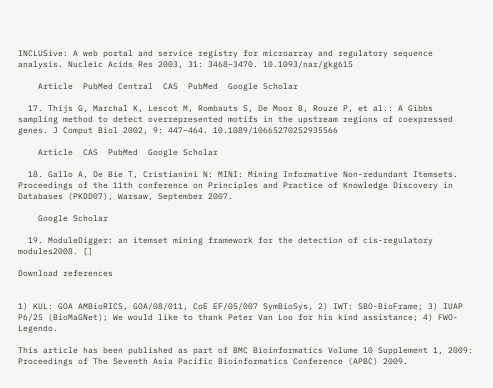INCLUSive: A web portal and service registry for microarray and regulatory sequence analysis. Nucleic Acids Res 2003, 31: 3468–3470. 10.1093/nar/gkg615

    Article  PubMed Central  CAS  PubMed  Google Scholar

  17. Thijs G, Marchal K, Lescot M, Rombauts S, De Moor B, Rouze P, et al.: A Gibbs sampling method to detect overrepresented motifs in the upstream regions of coexpressed genes. J Comput Biol 2002, 9: 447–464. 10.1089/10665270252935566

    Article  CAS  PubMed  Google Scholar

  18. Gallo A, De Bie T, Cristianini N: MINI: Mining Informative Non-redundant Itemsets. Proceedings of the 11th conference on Principles and Practice of Knowledge Discovery in Databases (PKDD07), Warsaw, September 2007.

    Google Scholar

  19. ModuleDigger: an itemset mining framework for the detection of cis-regulatory modules2008. []

Download references


1) KUL: GOA AMBioRICS, GOA/08/011, CoE EF/05/007 SymBioSys, 2) IWT: SBO-BioFrame; 3) IUAP P6/25 (BioMaGNet); We would like to thank Peter Van Loo for his kind assistance; 4) FWO-Legendo.

This article has been published as part of BMC Bioinformatics Volume 10 Supplement 1, 2009: Proceedings of The Seventh Asia Pacific Bioinformatics Conference (APBC) 2009.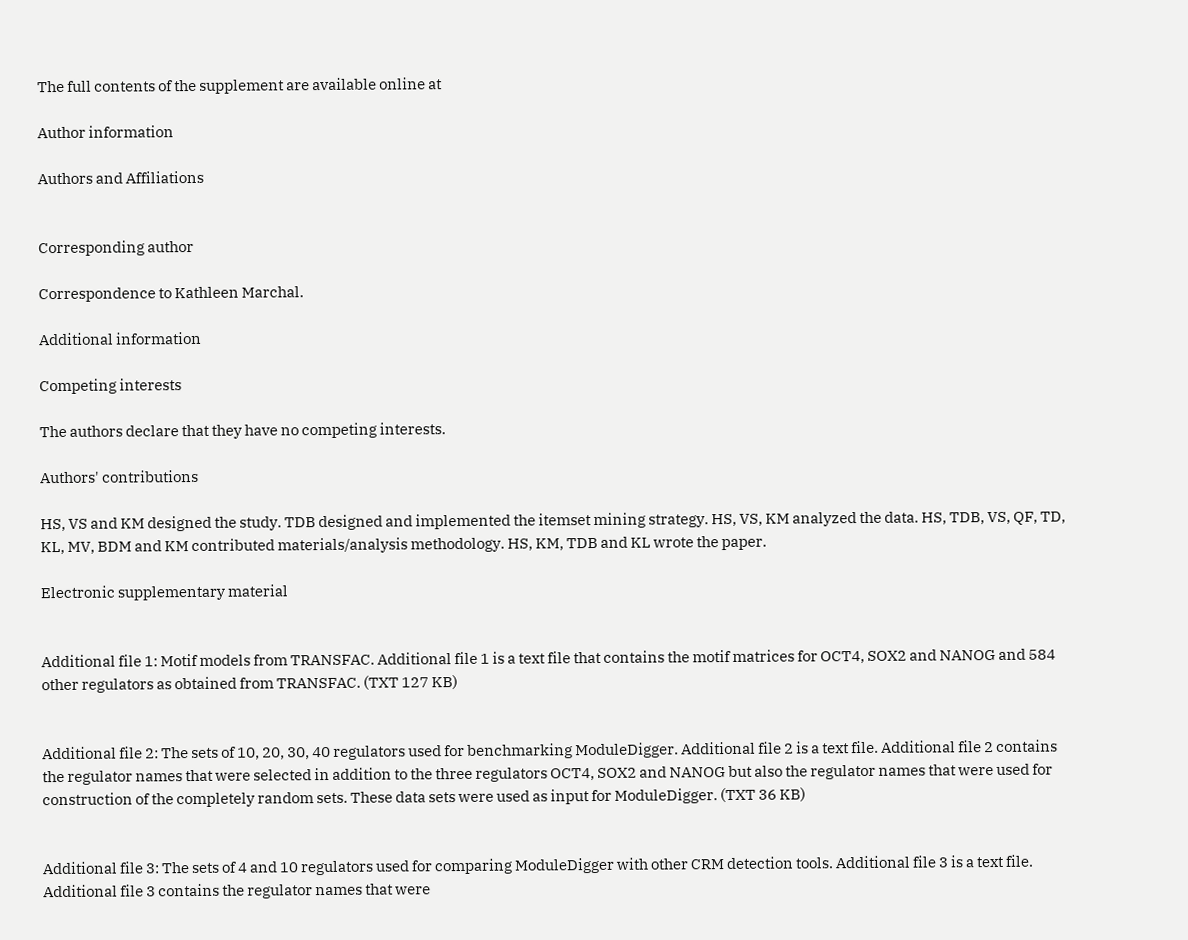The full contents of the supplement are available online at

Author information

Authors and Affiliations


Corresponding author

Correspondence to Kathleen Marchal.

Additional information

Competing interests

The authors declare that they have no competing interests.

Authors' contributions

HS, VS and KM designed the study. TDB designed and implemented the itemset mining strategy. HS, VS, KM analyzed the data. HS, TDB, VS, QF, TD, KL, MV, BDM and KM contributed materials/analysis methodology. HS, KM, TDB and KL wrote the paper.

Electronic supplementary material


Additional file 1: Motif models from TRANSFAC. Additional file 1 is a text file that contains the motif matrices for OCT4, SOX2 and NANOG and 584 other regulators as obtained from TRANSFAC. (TXT 127 KB)


Additional file 2: The sets of 10, 20, 30, 40 regulators used for benchmarking ModuleDigger. Additional file 2 is a text file. Additional file 2 contains the regulator names that were selected in addition to the three regulators OCT4, SOX2 and NANOG but also the regulator names that were used for construction of the completely random sets. These data sets were used as input for ModuleDigger. (TXT 36 KB)


Additional file 3: The sets of 4 and 10 regulators used for comparing ModuleDigger with other CRM detection tools. Additional file 3 is a text file. Additional file 3 contains the regulator names that were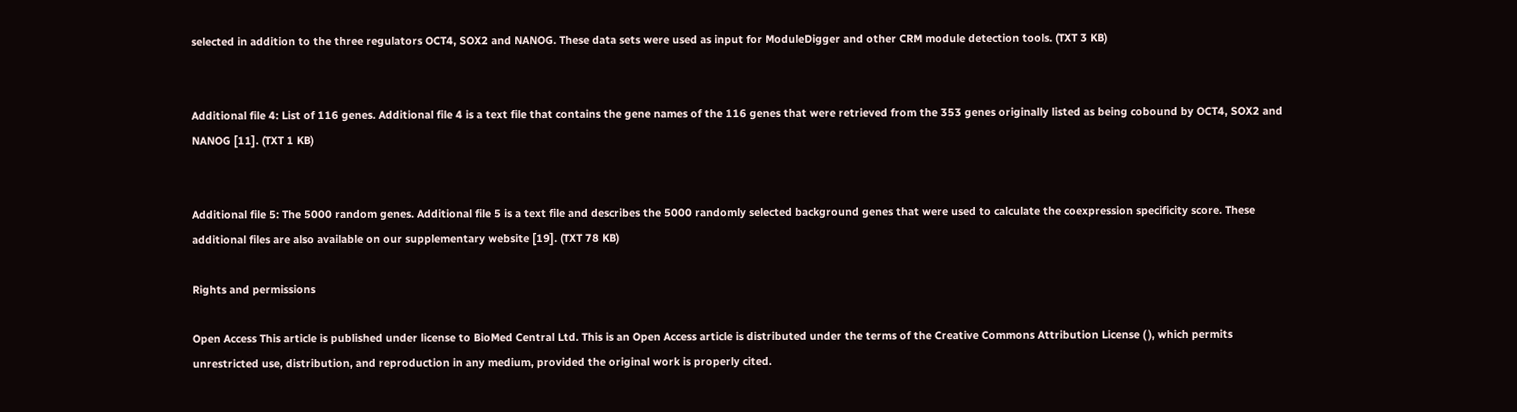selected in addition to the three regulators OCT4, SOX2 and NANOG. These data sets were used as input for ModuleDigger and other CRM module detection tools. (TXT 3 KB)


Additional file 4: List of 116 genes. Additional file 4 is a text file that contains the gene names of the 116 genes that were retrieved from the 353 genes originally listed as being cobound by OCT4, SOX2 and NANOG [11]. (TXT 1 KB)


Additional file 5: The 5000 random genes. Additional file 5 is a text file and describes the 5000 randomly selected background genes that were used to calculate the coexpression specificity score. These additional files are also available on our supplementary website [19]. (TXT 78 KB)

Rights and permissions

Open Access This article is published under license to BioMed Central Ltd. This is an Open Access article is distributed under the terms of the Creative Commons Attribution License ( ), which permits unrestricted use, distribution, and reproduction in any medium, provided the original work is properly cited.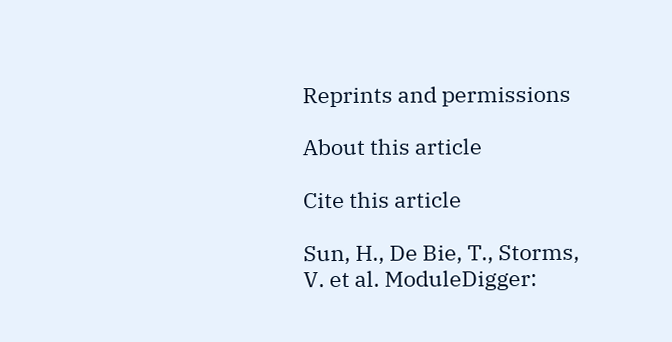Reprints and permissions

About this article

Cite this article

Sun, H., De Bie, T., Storms, V. et al. ModuleDigger: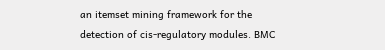an itemset mining framework for the detection of cis-regulatory modules. BMC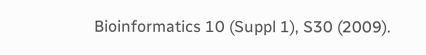Bioinformatics 10 (Suppl 1), S30 (2009).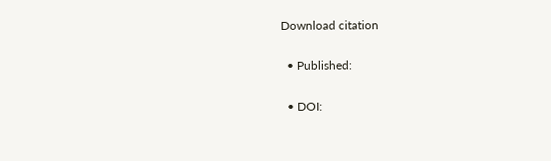Download citation

  • Published:

  • DOI: